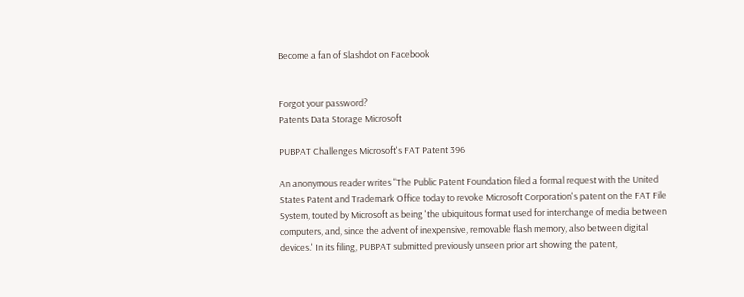Become a fan of Slashdot on Facebook


Forgot your password?
Patents Data Storage Microsoft

PUBPAT Challenges Microsoft's FAT Patent 396

An anonymous reader writes "The Public Patent Foundation filed a formal request with the United States Patent and Trademark Office today to revoke Microsoft Corporation's patent on the FAT File System, touted by Microsoft as being 'the ubiquitous format used for interchange of media between computers, and, since the advent of inexpensive, removable flash memory, also between digital devices.' In its filing, PUBPAT submitted previously unseen prior art showing the patent,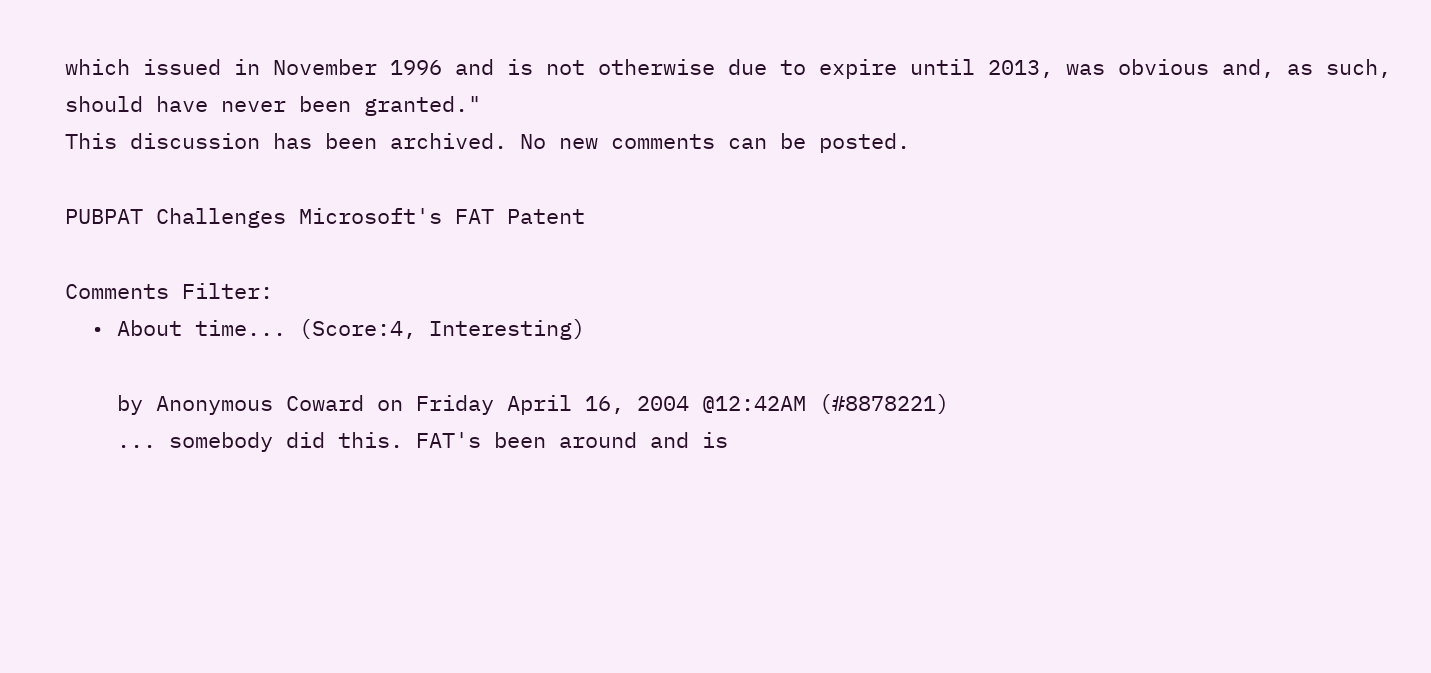which issued in November 1996 and is not otherwise due to expire until 2013, was obvious and, as such, should have never been granted."
This discussion has been archived. No new comments can be posted.

PUBPAT Challenges Microsoft's FAT Patent

Comments Filter:
  • About time... (Score:4, Interesting)

    by Anonymous Coward on Friday April 16, 2004 @12:42AM (#8878221)
    ... somebody did this. FAT's been around and is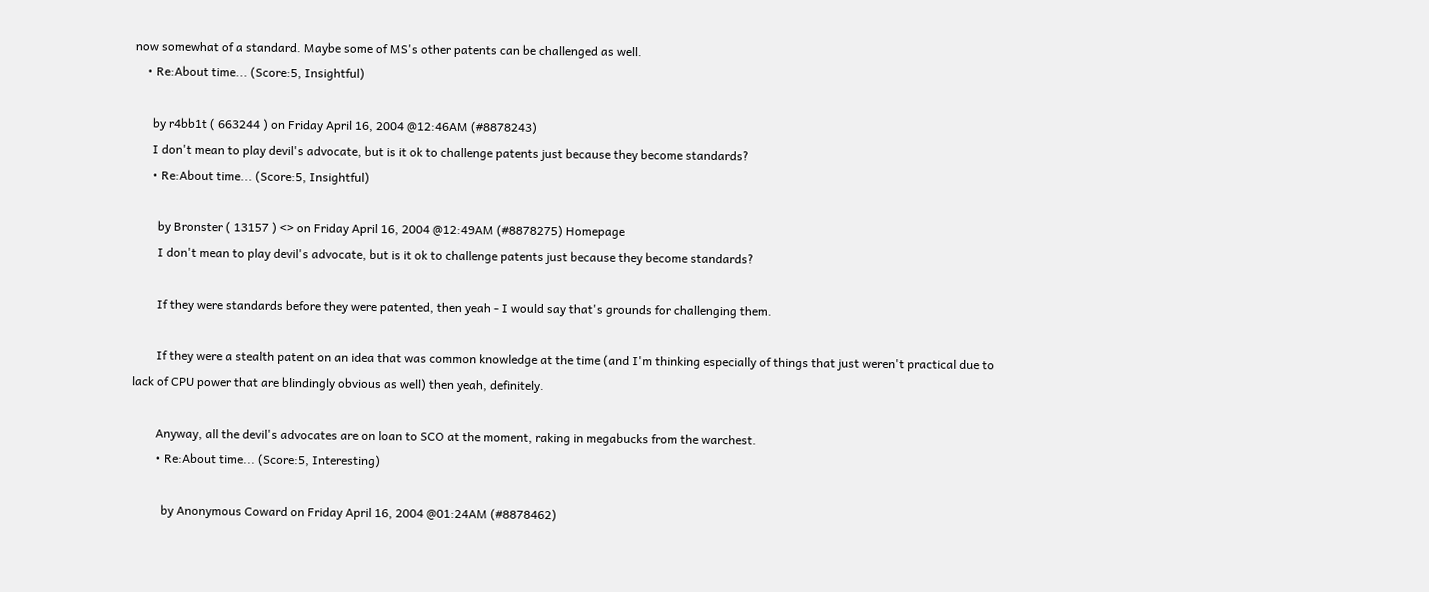now somewhat of a standard. Maybe some of MS's other patents can be challenged as well.
    • Re:About time... (Score:5, Insightful)

      by r4bb1t ( 663244 ) on Friday April 16, 2004 @12:46AM (#8878243)
      I don't mean to play devil's advocate, but is it ok to challenge patents just because they become standards?
      • Re:About time... (Score:5, Insightful)

        by Bronster ( 13157 ) <> on Friday April 16, 2004 @12:49AM (#8878275) Homepage
        I don't mean to play devil's advocate, but is it ok to challenge patents just because they become standards?

        If they were standards before they were patented, then yeah - I would say that's grounds for challenging them.

        If they were a stealth patent on an idea that was common knowledge at the time (and I'm thinking especially of things that just weren't practical due to lack of CPU power that are blindingly obvious as well) then yeah, definitely.

        Anyway, all the devil's advocates are on loan to SCO at the moment, raking in megabucks from the warchest.
        • Re:About time... (Score:5, Interesting)

          by Anonymous Coward on Friday April 16, 2004 @01:24AM (#8878462)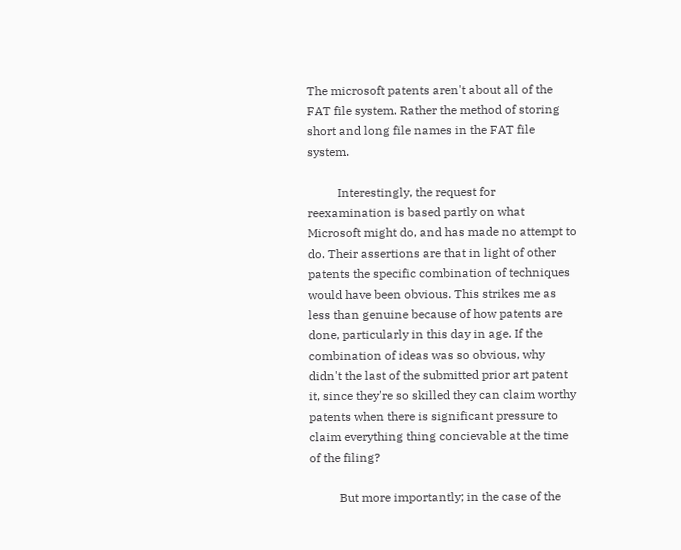The microsoft patents aren't about all of the FAT file system. Rather the method of storing short and long file names in the FAT file system.

          Interestingly, the request for reexamination is based partly on what Microsoft might do, and has made no attempt to do. Their assertions are that in light of other patents the specific combination of techniques would have been obvious. This strikes me as less than genuine because of how patents are done, particularly in this day in age. If the combination of ideas was so obvious, why didn't the last of the submitted prior art patent it, since they're so skilled they can claim worthy patents when there is significant pressure to claim everything thing concievable at the time of the filing?

          But more importantly; in the case of the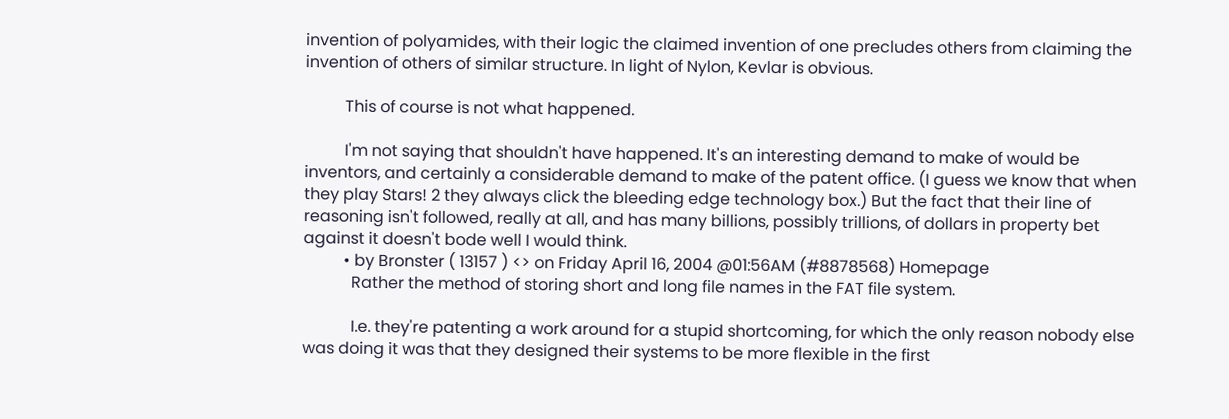invention of polyamides, with their logic the claimed invention of one precludes others from claiming the invention of others of similar structure. In light of Nylon, Kevlar is obvious.

          This of course is not what happened.

          I'm not saying that shouldn't have happened. It's an interesting demand to make of would be inventors, and certainly a considerable demand to make of the patent office. (I guess we know that when they play Stars! 2 they always click the bleeding edge technology box.) But the fact that their line of reasoning isn't followed, really at all, and has many billions, possibly trillions, of dollars in property bet against it doesn't bode well I would think.
          • by Bronster ( 13157 ) <> on Friday April 16, 2004 @01:56AM (#8878568) Homepage
            Rather the method of storing short and long file names in the FAT file system.

            I.e. they're patenting a work around for a stupid shortcoming, for which the only reason nobody else was doing it was that they designed their systems to be more flexible in the first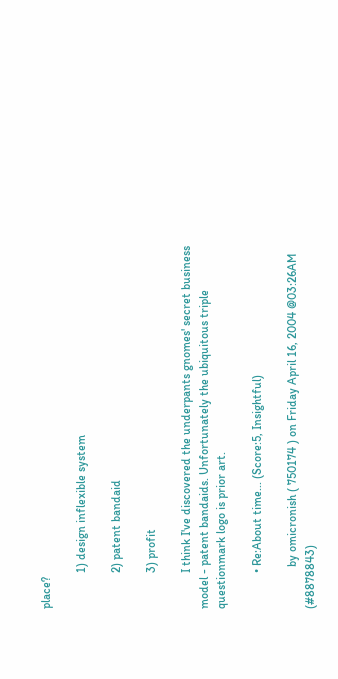place?

            1) design inflexible system

            2) patent bandaid

            3) profit

            I think I've discovered the underpants gnomes' secret business model - patent bandaids. Unfortunately the ubiquitous triple questionmark logo is prior art.

            • Re:About time... (Score:5, Insightful)

              by omicronish ( 750174 ) on Friday April 16, 2004 @03:26AM (#8878843)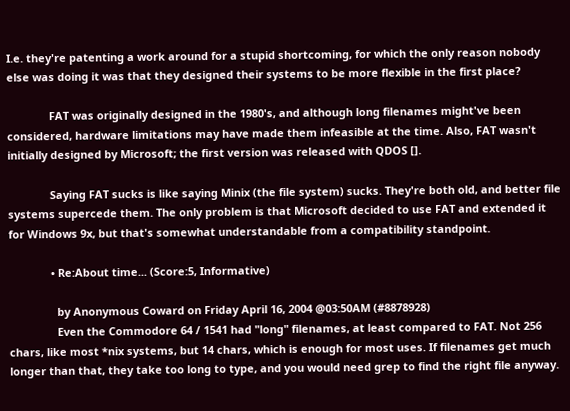I.e. they're patenting a work around for a stupid shortcoming, for which the only reason nobody else was doing it was that they designed their systems to be more flexible in the first place?

              FAT was originally designed in the 1980's, and although long filenames might've been considered, hardware limitations may have made them infeasible at the time. Also, FAT wasn't initially designed by Microsoft; the first version was released with QDOS [].

              Saying FAT sucks is like saying Minix (the file system) sucks. They're both old, and better file systems supercede them. The only problem is that Microsoft decided to use FAT and extended it for Windows 9x, but that's somewhat understandable from a compatibility standpoint.

              • Re:About time... (Score:5, Informative)

                by Anonymous Coward on Friday April 16, 2004 @03:50AM (#8878928)
                Even the Commodore 64 / 1541 had "long" filenames, at least compared to FAT. Not 256 chars, like most *nix systems, but 14 chars, which is enough for most uses. If filenames get much longer than that, they take too long to type, and you would need grep to find the right file anyway.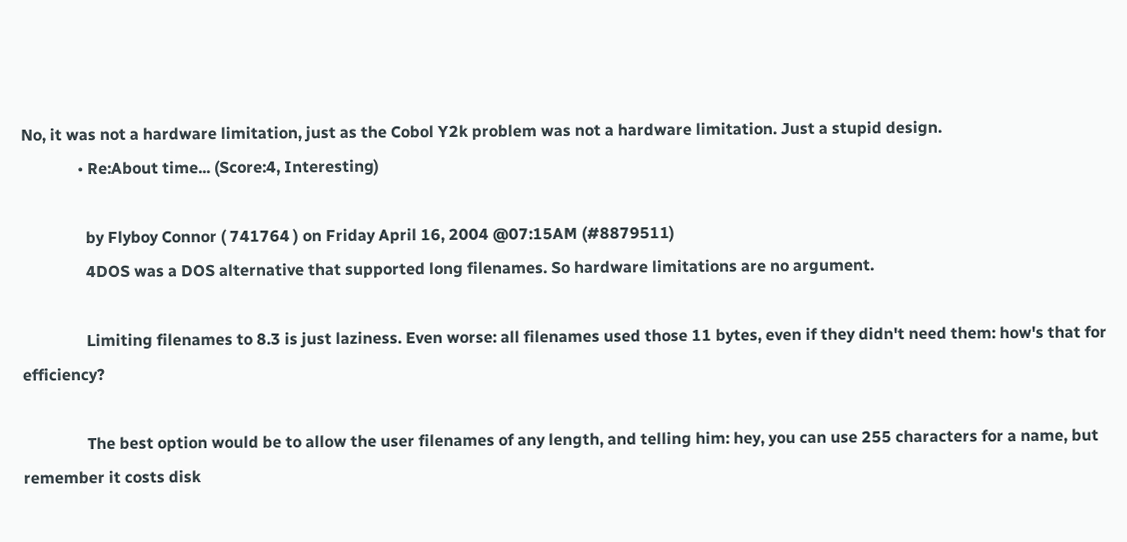No, it was not a hardware limitation, just as the Cobol Y2k problem was not a hardware limitation. Just a stupid design.
              • Re:About time... (Score:4, Interesting)

                by Flyboy Connor ( 741764 ) on Friday April 16, 2004 @07:15AM (#8879511)
                4DOS was a DOS alternative that supported long filenames. So hardware limitations are no argument.

                Limiting filenames to 8.3 is just laziness. Even worse: all filenames used those 11 bytes, even if they didn't need them: how's that for efficiency?

                The best option would be to allow the user filenames of any length, and telling him: hey, you can use 255 characters for a name, but remember it costs disk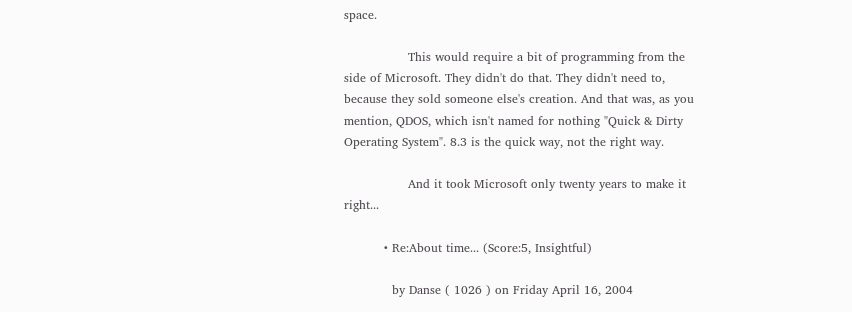space.

                This would require a bit of programming from the side of Microsoft. They didn't do that. They didn't need to, because they sold someone else's creation. And that was, as you mention, QDOS, which isn't named for nothing "Quick & Dirty Operating System". 8.3 is the quick way, not the right way.

                And it took Microsoft only twenty years to make it right...

          • Re:About time... (Score:5, Insightful)

            by Danse ( 1026 ) on Friday April 16, 2004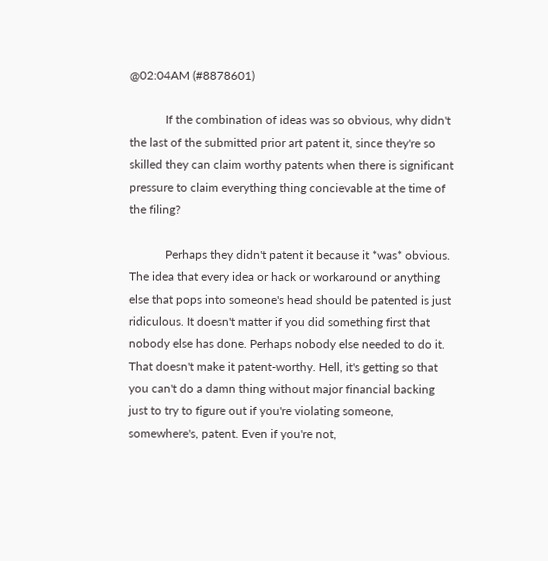@02:04AM (#8878601)

            If the combination of ideas was so obvious, why didn't the last of the submitted prior art patent it, since they're so skilled they can claim worthy patents when there is significant pressure to claim everything thing concievable at the time of the filing?

            Perhaps they didn't patent it because it *was* obvious. The idea that every idea or hack or workaround or anything else that pops into someone's head should be patented is just ridiculous. It doesn't matter if you did something first that nobody else has done. Perhaps nobody else needed to do it. That doesn't make it patent-worthy. Hell, it's getting so that you can't do a damn thing without major financial backing just to try to figure out if you're violating someone, somewhere's, patent. Even if you're not,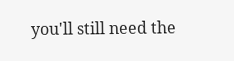you'll still need the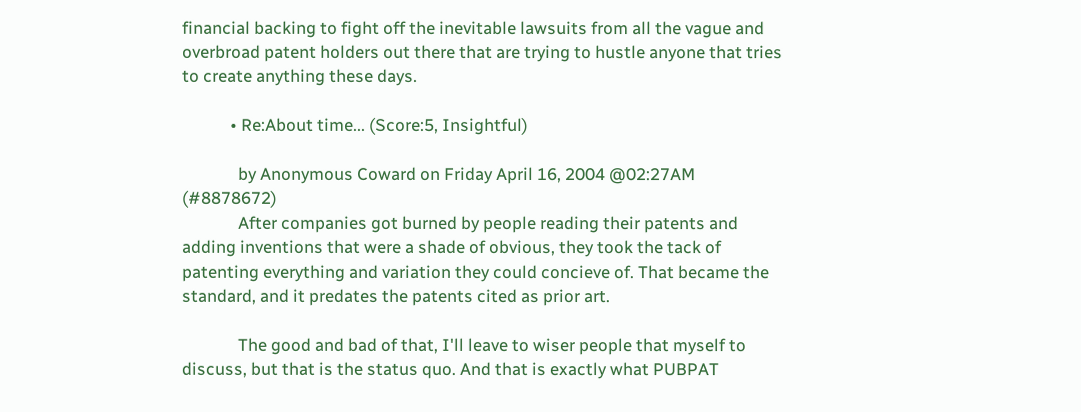financial backing to fight off the inevitable lawsuits from all the vague and overbroad patent holders out there that are trying to hustle anyone that tries to create anything these days.

            • Re:About time... (Score:5, Insightful)

              by Anonymous Coward on Friday April 16, 2004 @02:27AM (#8878672)
              After companies got burned by people reading their patents and adding inventions that were a shade of obvious, they took the tack of patenting everything and variation they could concieve of. That became the standard, and it predates the patents cited as prior art.

              The good and bad of that, I'll leave to wiser people that myself to discuss, but that is the status quo. And that is exactly what PUBPAT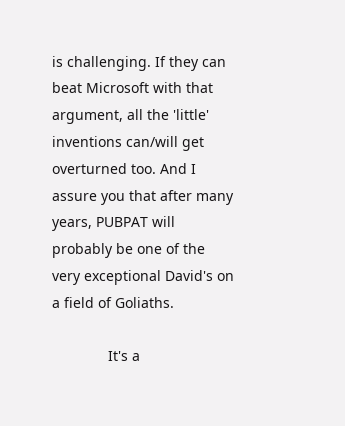is challenging. If they can beat Microsoft with that argument, all the 'little' inventions can/will get overturned too. And I assure you that after many years, PUBPAT will probably be one of the very exceptional David's on a field of Goliaths.

              It's a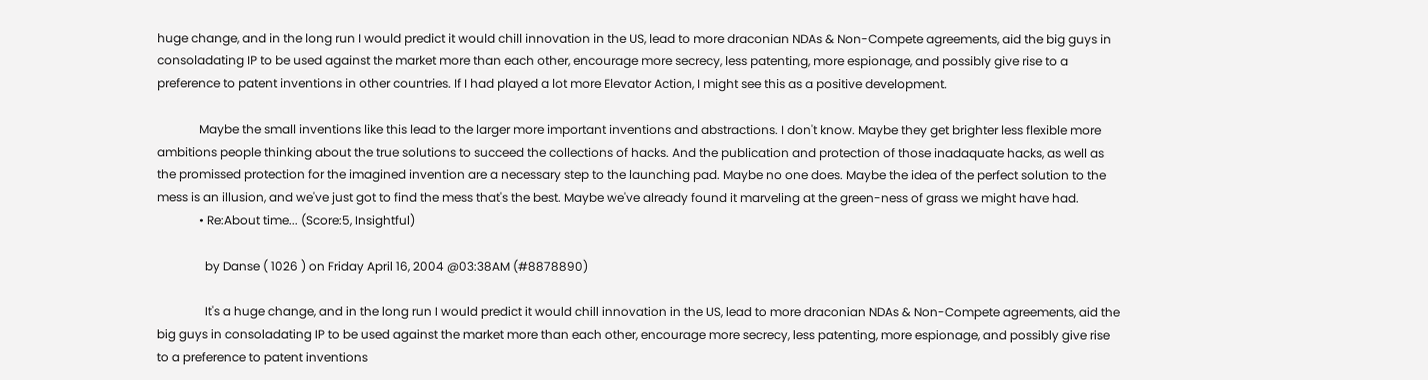huge change, and in the long run I would predict it would chill innovation in the US, lead to more draconian NDAs & Non-Compete agreements, aid the big guys in consoladating IP to be used against the market more than each other, encourage more secrecy, less patenting, more espionage, and possibly give rise to a preference to patent inventions in other countries. If I had played a lot more Elevator Action, I might see this as a positive development.

              Maybe the small inventions like this lead to the larger more important inventions and abstractions. I don't know. Maybe they get brighter less flexible more ambitions people thinking about the true solutions to succeed the collections of hacks. And the publication and protection of those inadaquate hacks, as well as the promissed protection for the imagined invention are a necessary step to the launching pad. Maybe no one does. Maybe the idea of the perfect solution to the mess is an illusion, and we've just got to find the mess that's the best. Maybe we've already found it marveling at the green-ness of grass we might have had.
              • Re:About time... (Score:5, Insightful)

                by Danse ( 1026 ) on Friday April 16, 2004 @03:38AM (#8878890)

                It's a huge change, and in the long run I would predict it would chill innovation in the US, lead to more draconian NDAs & Non-Compete agreements, aid the big guys in consoladating IP to be used against the market more than each other, encourage more secrecy, less patenting, more espionage, and possibly give rise to a preference to patent inventions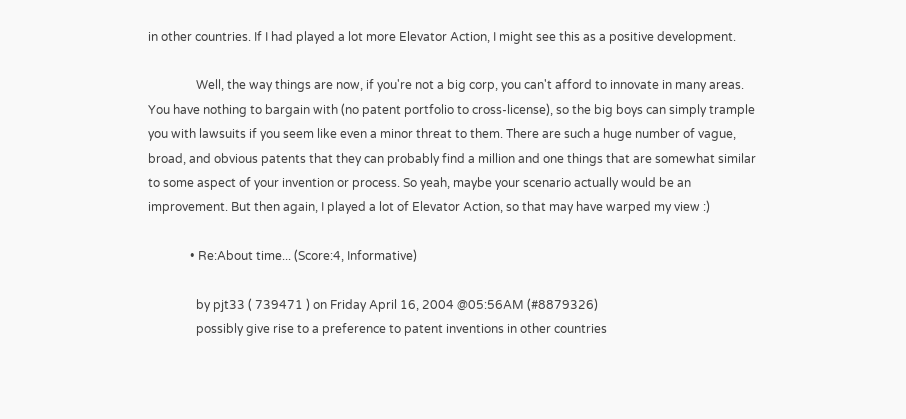in other countries. If I had played a lot more Elevator Action, I might see this as a positive development.

                Well, the way things are now, if you're not a big corp, you can't afford to innovate in many areas. You have nothing to bargain with (no patent portfolio to cross-license), so the big boys can simply trample you with lawsuits if you seem like even a minor threat to them. There are such a huge number of vague, broad, and obvious patents that they can probably find a million and one things that are somewhat similar to some aspect of your invention or process. So yeah, maybe your scenario actually would be an improvement. But then again, I played a lot of Elevator Action, so that may have warped my view :)

              • Re:About time... (Score:4, Informative)

                by pjt33 ( 739471 ) on Friday April 16, 2004 @05:56AM (#8879326)
                possibly give rise to a preference to patent inventions in other countries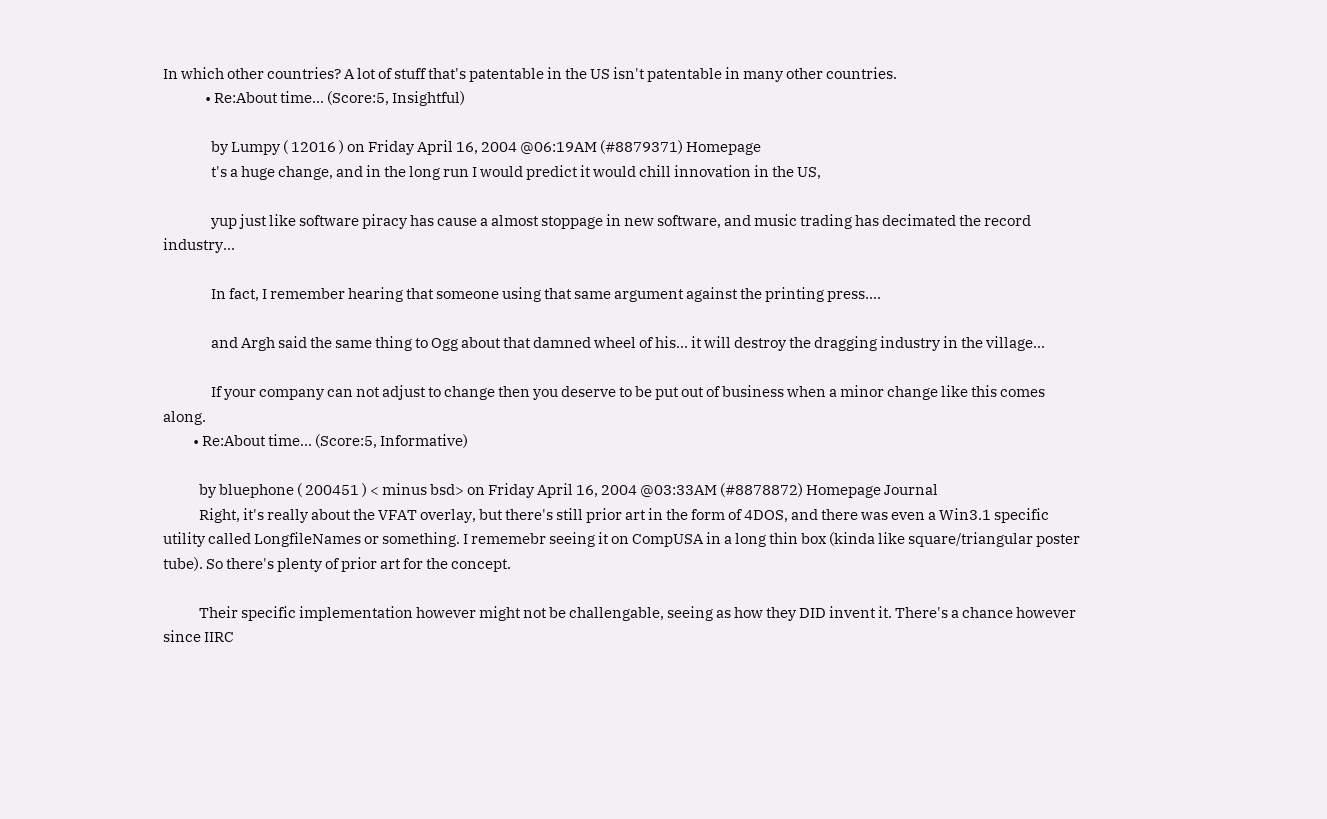In which other countries? A lot of stuff that's patentable in the US isn't patentable in many other countries.
              • Re:About time... (Score:5, Insightful)

                by Lumpy ( 12016 ) on Friday April 16, 2004 @06:19AM (#8879371) Homepage
                t's a huge change, and in the long run I would predict it would chill innovation in the US,

                yup just like software piracy has cause a almost stoppage in new software, and music trading has decimated the record industry...

                In fact, I remember hearing that someone using that same argument against the printing press....

                and Argh said the same thing to Ogg about that damned wheel of his... it will destroy the dragging industry in the village...

                If your company can not adjust to change then you deserve to be put out of business when a minor change like this comes along.
          • Re:About time... (Score:5, Informative)

            by bluephone ( 200451 ) < minus bsd> on Friday April 16, 2004 @03:33AM (#8878872) Homepage Journal
            Right, it's really about the VFAT overlay, but there's still prior art in the form of 4DOS, and there was even a Win3.1 specific utility called LongfileNames or something. I rememebr seeing it on CompUSA in a long thin box (kinda like square/triangular poster tube). So there's plenty of prior art for the concept.

            Their specific implementation however might not be challengable, seeing as how they DID invent it. There's a chance however since IIRC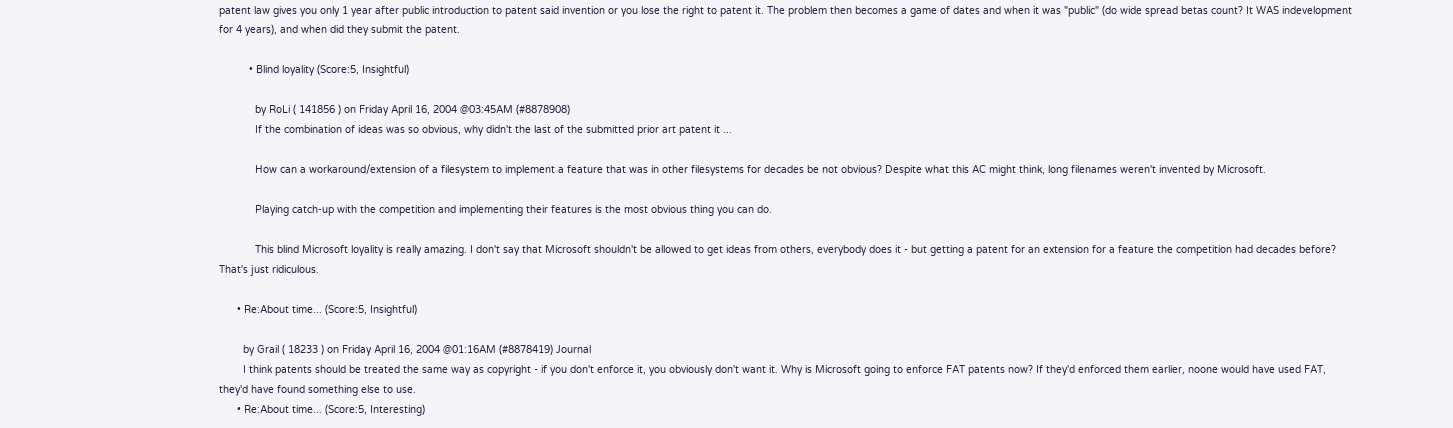patent law gives you only 1 year after public introduction to patent said invention or you lose the right to patent it. The problem then becomes a game of dates and when it was "public" (do wide spread betas count? It WAS indevelopment for 4 years), and when did they submit the patent.

          • Blind loyality (Score:5, Insightful)

            by RoLi ( 141856 ) on Friday April 16, 2004 @03:45AM (#8878908)
            If the combination of ideas was so obvious, why didn't the last of the submitted prior art patent it ...

            How can a workaround/extension of a filesystem to implement a feature that was in other filesystems for decades be not obvious? Despite what this AC might think, long filenames weren't invented by Microsoft.

            Playing catch-up with the competition and implementing their features is the most obvious thing you can do.

            This blind Microsoft loyality is really amazing. I don't say that Microsoft shouldn't be allowed to get ideas from others, everybody does it - but getting a patent for an extension for a feature the competition had decades before? That's just ridiculous.

      • Re:About time... (Score:5, Insightful)

        by Grail ( 18233 ) on Friday April 16, 2004 @01:16AM (#8878419) Journal
        I think patents should be treated the same way as copyright - if you don't enforce it, you obviously don't want it. Why is Microsoft going to enforce FAT patents now? If they'd enforced them earlier, noone would have used FAT, they'd have found something else to use.
      • Re:About time... (Score:5, Interesting)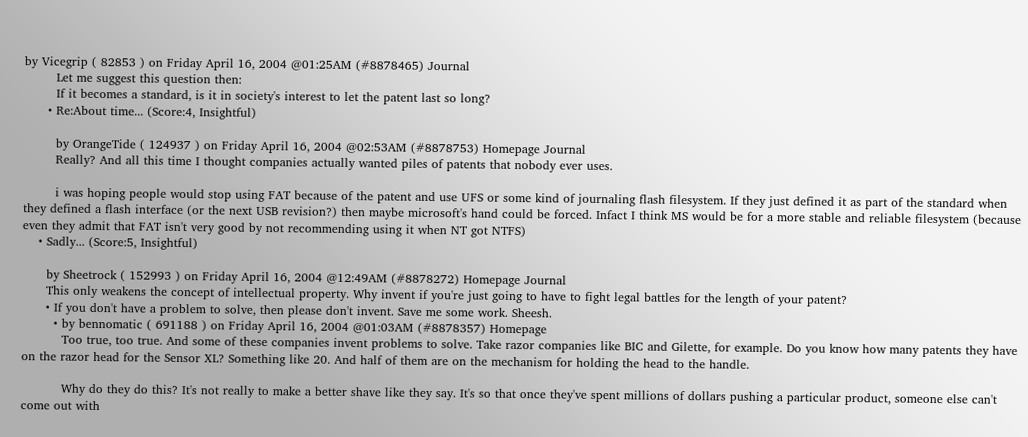by Vicegrip ( 82853 ) on Friday April 16, 2004 @01:25AM (#8878465) Journal
        Let me suggest this question then:
        If it becomes a standard, is it in society's interest to let the patent last so long?
      • Re:About time... (Score:4, Insightful)

        by OrangeTide ( 124937 ) on Friday April 16, 2004 @02:53AM (#8878753) Homepage Journal
        Really? And all this time I thought companies actually wanted piles of patents that nobody ever uses.

        i was hoping people would stop using FAT because of the patent and use UFS or some kind of journaling flash filesystem. If they just defined it as part of the standard when they defined a flash interface (or the next USB revision?) then maybe microsoft's hand could be forced. Infact I think MS would be for a more stable and reliable filesystem (because even they admit that FAT isn't very good by not recommending using it when NT got NTFS)
    • Sadly... (Score:5, Insightful)

      by Sheetrock ( 152993 ) on Friday April 16, 2004 @12:49AM (#8878272) Homepage Journal
      This only weakens the concept of intellectual property. Why invent if you're just going to have to fight legal battles for the length of your patent?
      • If you don't have a problem to solve, then please don't invent. Save me some work. Sheesh.
        • by bennomatic ( 691188 ) on Friday April 16, 2004 @01:03AM (#8878357) Homepage
          Too true, too true. And some of these companies invent problems to solve. Take razor companies like BIC and Gilette, for example. Do you know how many patents they have on the razor head for the Sensor XL? Something like 20. And half of them are on the mechanism for holding the head to the handle.

          Why do they do this? It's not really to make a better shave like they say. It's so that once they've spent millions of dollars pushing a particular product, someone else can't come out with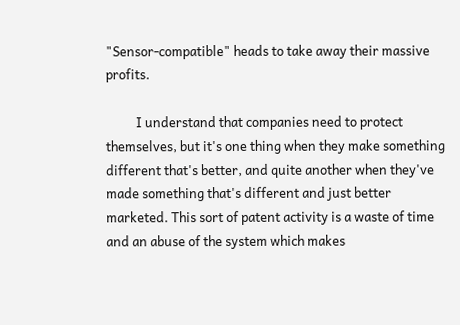"Sensor-compatible" heads to take away their massive profits.

          I understand that companies need to protect themselves, but it's one thing when they make something different that's better, and quite another when they've made something that's different and just better marketed. This sort of patent activity is a waste of time and an abuse of the system which makes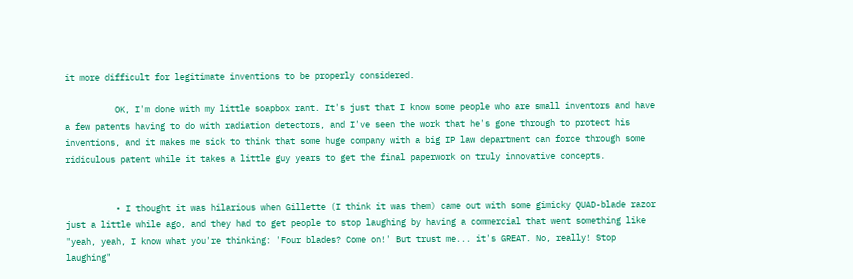it more difficult for legitimate inventions to be properly considered.

          OK, I'm done with my little soapbox rant. It's just that I know some people who are small inventors and have a few patents having to do with radiation detectors, and I've seen the work that he's gone through to protect his inventions, and it makes me sick to think that some huge company with a big IP law department can force through some ridiculous patent while it takes a little guy years to get the final paperwork on truly innovative concepts.


          • I thought it was hilarious when Gillette (I think it was them) came out with some gimicky QUAD-blade razor just a little while ago, and they had to get people to stop laughing by having a commercial that went something like "yeah, yeah, I know what you're thinking: 'Four blades? Come on!' But trust me... it's GREAT. No, really! Stop laughing"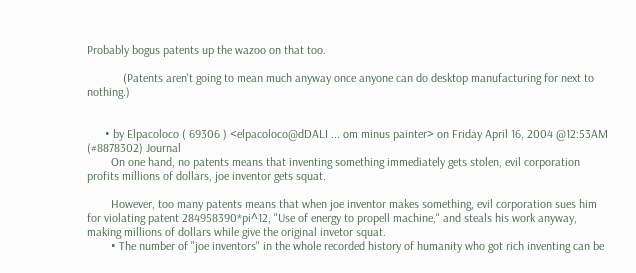Probably bogus patents up the wazoo on that too.

            (Patents aren't going to mean much anyway once anyone can do desktop manufacturing for next to nothing.)


      • by Elpacoloco ( 69306 ) <elpacoloco@dDALI ... om minus painter> on Friday April 16, 2004 @12:53AM (#8878302) Journal
        On one hand, no patents means that inventing something immediately gets stolen, evil corporation profits millions of dollars, joe inventor gets squat.

        However, too many patents means that when joe inventor makes something, evil corporation sues him for violating patent 284958390*pi^12, "Use of energy to propell machine," and steals his work anyway, making millions of dollars while give the original invetor squat.
        • The number of "joe inventors" in the whole recorded history of humanity who got rich inventing can be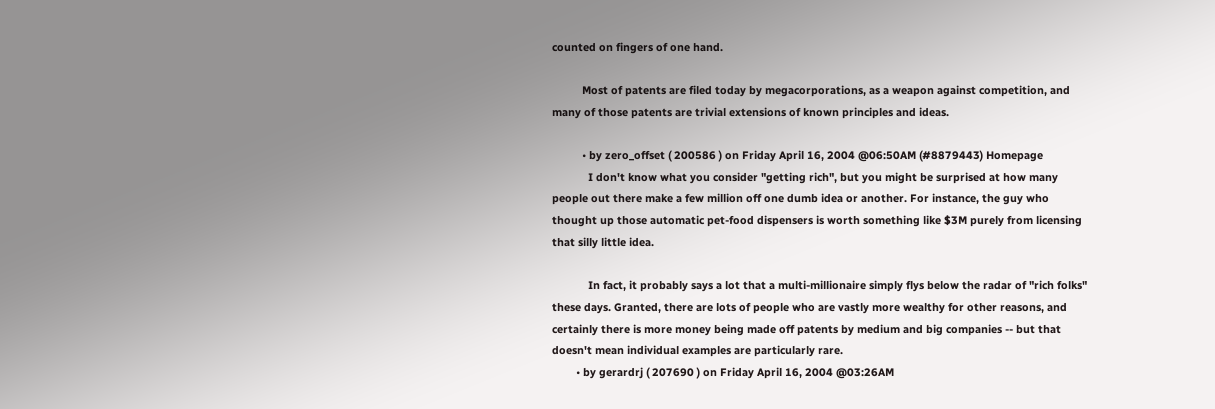counted on fingers of one hand.

          Most of patents are filed today by megacorporations, as a weapon against competition, and many of those patents are trivial extensions of known principles and ideas.

          • by zero_offset ( 200586 ) on Friday April 16, 2004 @06:50AM (#8879443) Homepage
            I don't know what you consider "getting rich", but you might be surprised at how many people out there make a few million off one dumb idea or another. For instance, the guy who thought up those automatic pet-food dispensers is worth something like $3M purely from licensing that silly little idea.

            In fact, it probably says a lot that a multi-millionaire simply flys below the radar of "rich folks" these days. Granted, there are lots of people who are vastly more wealthy for other reasons, and certainly there is more money being made off patents by medium and big companies -- but that doesn't mean individual examples are particularly rare.
        • by gerardrj ( 207690 ) on Friday April 16, 2004 @03:26AM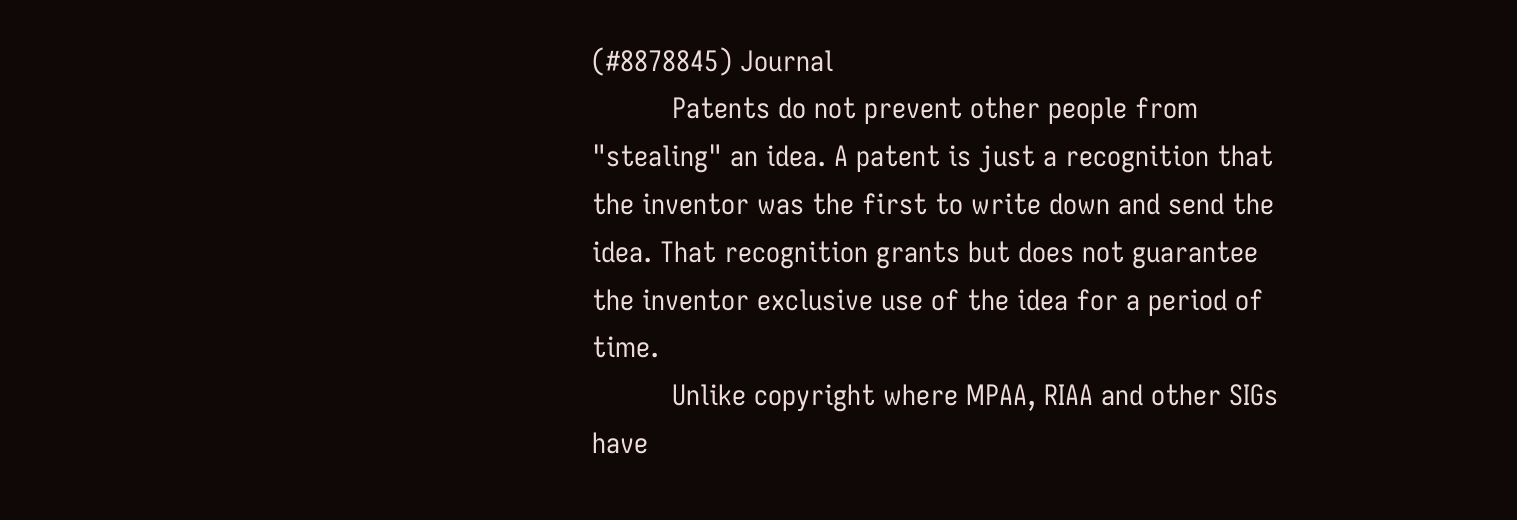(#8878845) Journal
          Patents do not prevent other people from "stealing" an idea. A patent is just a recognition that the inventor was the first to write down and send the idea. That recognition grants but does not guarantee the inventor exclusive use of the idea for a period of time.
          Unlike copyright where MPAA, RIAA and other SIGs have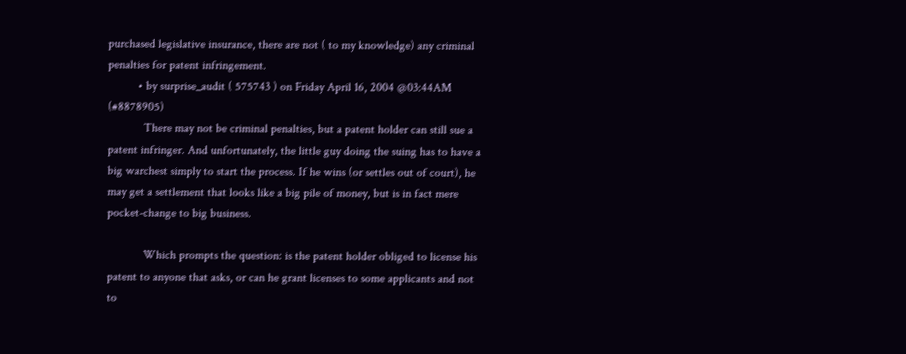purchased legislative insurance, there are not ( to my knowledge) any criminal penalties for patent infringement.
          • by surprise_audit ( 575743 ) on Friday April 16, 2004 @03:44AM (#8878905)
            There may not be criminal penalties, but a patent holder can still sue a patent infringer. And unfortunately, the little guy doing the suing has to have a big warchest simply to start the process. If he wins (or settles out of court), he may get a settlement that looks like a big pile of money, but is in fact mere pocket-change to big business.

            Which prompts the question: is the patent holder obliged to license his patent to anyone that asks, or can he grant licenses to some applicants and not to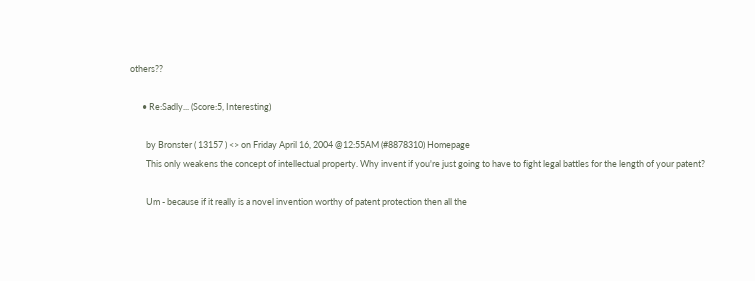others??

      • Re:Sadly... (Score:5, Interesting)

        by Bronster ( 13157 ) <> on Friday April 16, 2004 @12:55AM (#8878310) Homepage
        This only weakens the concept of intellectual property. Why invent if you're just going to have to fight legal battles for the length of your patent?

        Um - because if it really is a novel invention worthy of patent protection then all the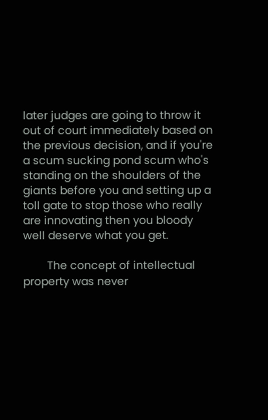later judges are going to throw it out of court immediately based on the previous decision, and if you're a scum sucking pond scum who's standing on the shoulders of the giants before you and setting up a toll gate to stop those who really are innovating then you bloody well deserve what you get.

        The concept of intellectual property was never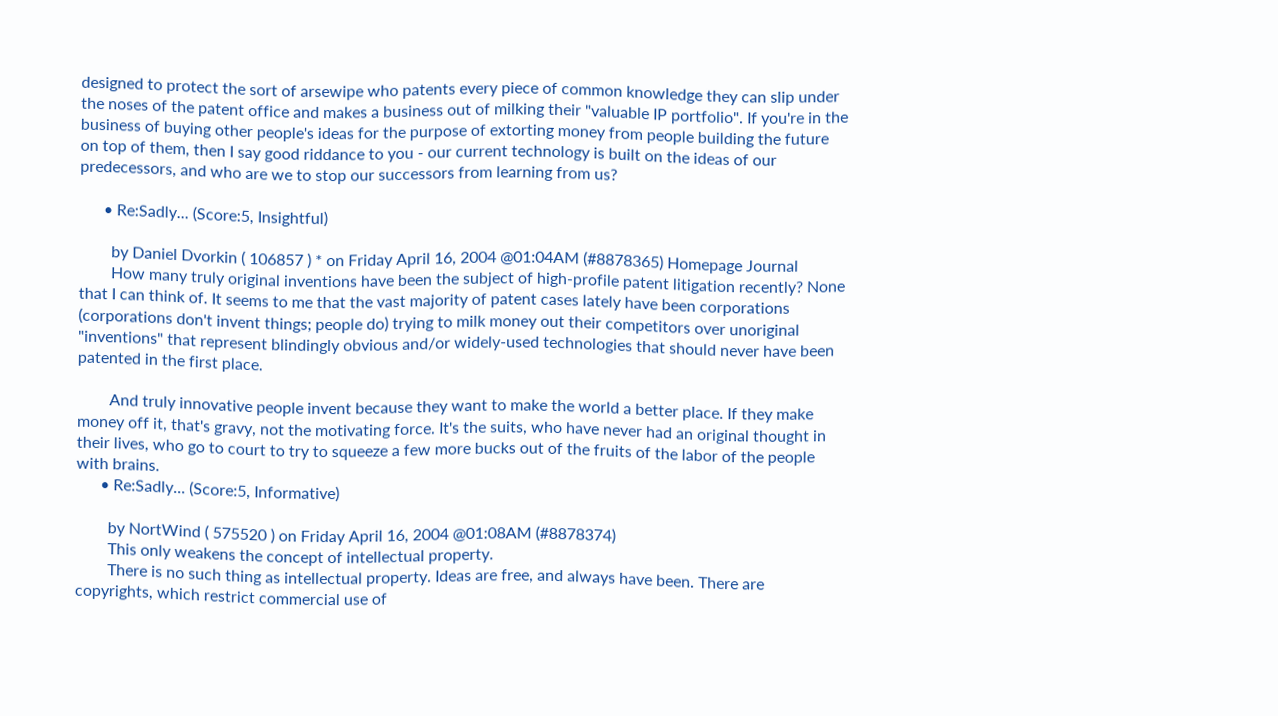designed to protect the sort of arsewipe who patents every piece of common knowledge they can slip under the noses of the patent office and makes a business out of milking their "valuable IP portfolio". If you're in the business of buying other people's ideas for the purpose of extorting money from people building the future on top of them, then I say good riddance to you - our current technology is built on the ideas of our predecessors, and who are we to stop our successors from learning from us?

      • Re:Sadly... (Score:5, Insightful)

        by Daniel Dvorkin ( 106857 ) * on Friday April 16, 2004 @01:04AM (#8878365) Homepage Journal
        How many truly original inventions have been the subject of high-profile patent litigation recently? None that I can think of. It seems to me that the vast majority of patent cases lately have been corporations (corporations don't invent things; people do) trying to milk money out their competitors over unoriginal "inventions" that represent blindingly obvious and/or widely-used technologies that should never have been patented in the first place.

        And truly innovative people invent because they want to make the world a better place. If they make money off it, that's gravy, not the motivating force. It's the suits, who have never had an original thought in their lives, who go to court to try to squeeze a few more bucks out of the fruits of the labor of the people with brains.
      • Re:Sadly... (Score:5, Informative)

        by NortWind ( 575520 ) on Friday April 16, 2004 @01:08AM (#8878374)
        This only weakens the concept of intellectual property.
        There is no such thing as intellectual property. Ideas are free, and always have been. There are copyrights, which restrict commercial use of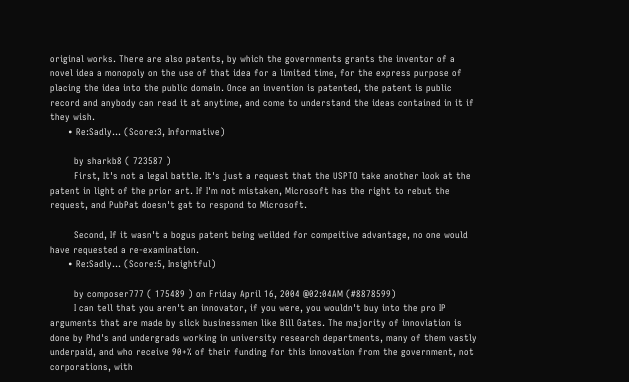original works. There are also patents, by which the governments grants the inventor of a novel idea a monopoly on the use of that idea for a limited time, for the express purpose of placing the idea into the public domain. Once an invention is patented, the patent is public record and anybody can read it at anytime, and come to understand the ideas contained in it if they wish.
      • Re:Sadly... (Score:3, Informative)

        by sharkb8 ( 723587 )
        First, It's not a legal battle. It's just a request that the USPTO take another look at the patent in light of the prior art. If I'm not mistaken, Microsoft has the right to rebut the request, and PubPat doesn't gat to respond to Microsoft.

        Second, If it wasn't a bogus patent being weilded for compeitive advantage, no one would have requested a re-examination.
      • Re:Sadly... (Score:5, Insightful)

        by composer777 ( 175489 ) on Friday April 16, 2004 @02:04AM (#8878599)
        I can tell that you aren't an innovator, if you were, you wouldn't buy into the pro IP arguments that are made by slick businessmen like Bill Gates. The majority of innoviation is done by Phd's and undergrads working in university research departments, many of them vastly underpaid, and who receive 90+% of their funding for this innovation from the government, not corporations, with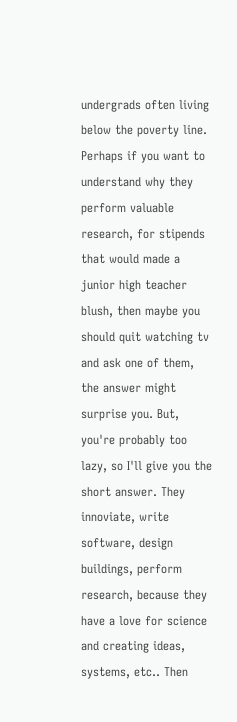undergrads often living below the poverty line. Perhaps if you want to understand why they perform valuable research, for stipends that would made a junior high teacher blush, then maybe you should quit watching tv and ask one of them, the answer might surprise you. But, you're probably too lazy, so I'll give you the short answer. They innoviate, write software, design buildings, perform research, because they have a love for science and creating ideas, systems, etc.. Then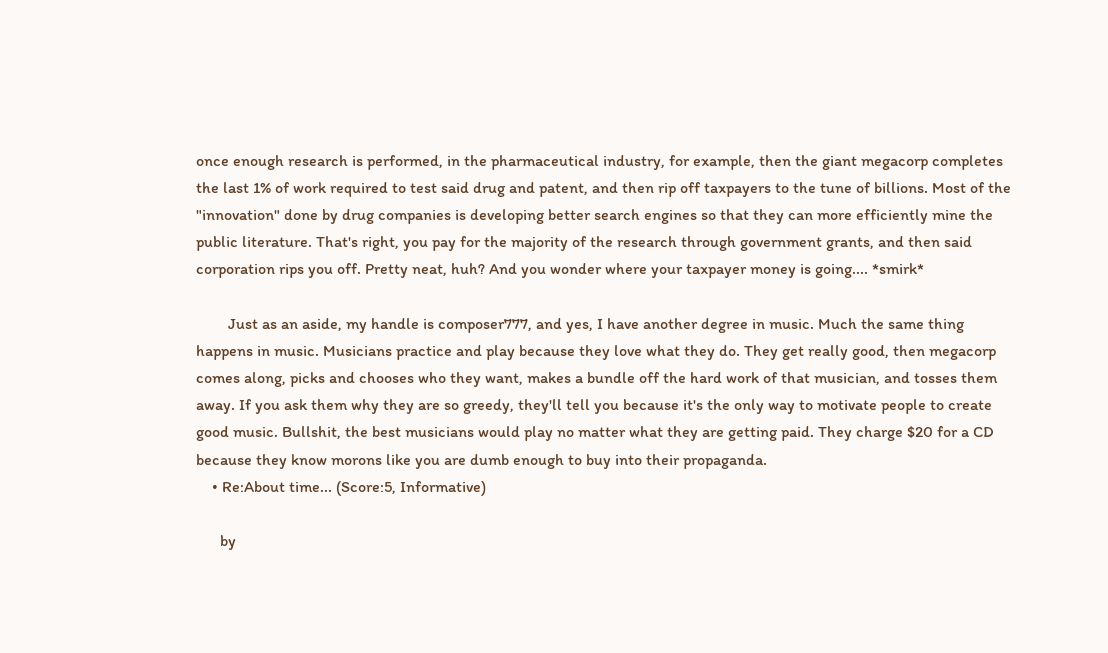once enough research is performed, in the pharmaceutical industry, for example, then the giant megacorp completes the last 1% of work required to test said drug and patent, and then rip off taxpayers to the tune of billions. Most of the "innovation" done by drug companies is developing better search engines so that they can more efficiently mine the public literature. That's right, you pay for the majority of the research through government grants, and then said corporation rips you off. Pretty neat, huh? And you wonder where your taxpayer money is going.... *smirk*

        Just as an aside, my handle is composer777, and yes, I have another degree in music. Much the same thing happens in music. Musicians practice and play because they love what they do. They get really good, then megacorp comes along, picks and chooses who they want, makes a bundle off the hard work of that musician, and tosses them away. If you ask them why they are so greedy, they'll tell you because it's the only way to motivate people to create good music. Bullshit, the best musicians would play no matter what they are getting paid. They charge $20 for a CD because they know morons like you are dumb enough to buy into their propaganda.
    • Re:About time... (Score:5, Informative)

      by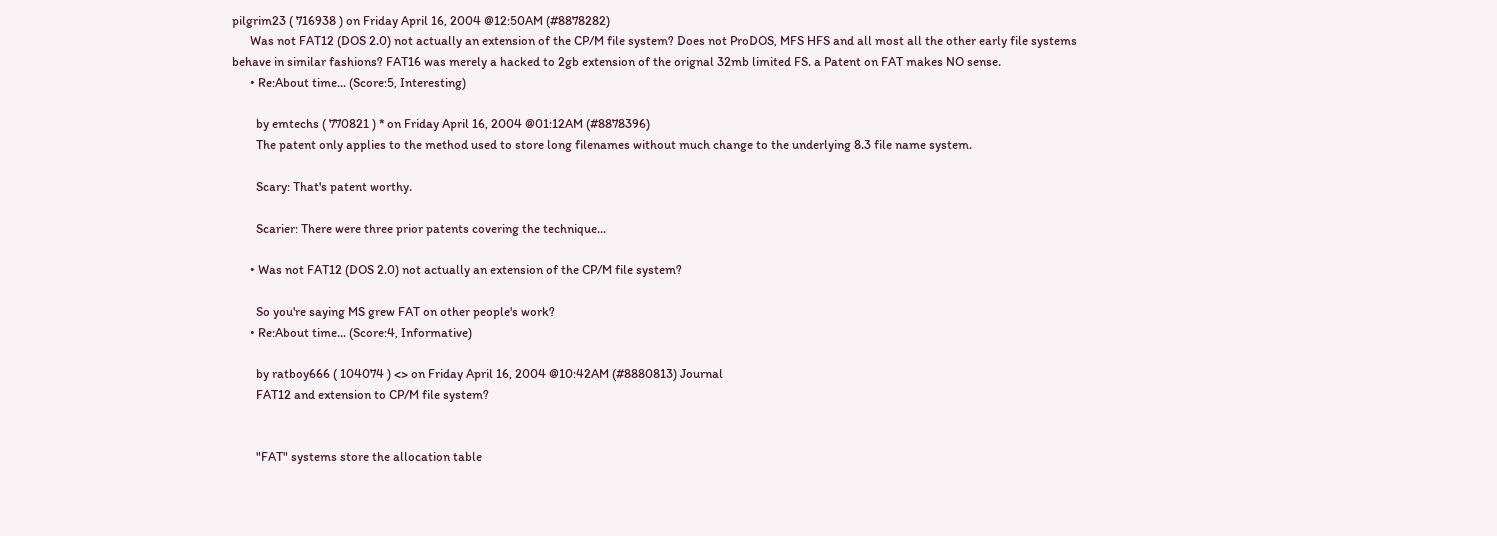pilgrim23 ( 716938 ) on Friday April 16, 2004 @12:50AM (#8878282)
      Was not FAT12 (DOS 2.0) not actually an extension of the CP/M file system? Does not ProDOS, MFS HFS and all most all the other early file systems behave in similar fashions? FAT16 was merely a hacked to 2gb extension of the orignal 32mb limited FS. a Patent on FAT makes NO sense.
      • Re:About time... (Score:5, Interesting)

        by emtechs ( 770821 ) * on Friday April 16, 2004 @01:12AM (#8878396)
        The patent only applies to the method used to store long filenames without much change to the underlying 8.3 file name system.

        Scary: That's patent worthy.

        Scarier: There were three prior patents covering the technique...

      • Was not FAT12 (DOS 2.0) not actually an extension of the CP/M file system?

        So you're saying MS grew FAT on other people's work?
      • Re:About time... (Score:4, Informative)

        by ratboy666 ( 104074 ) <> on Friday April 16, 2004 @10:42AM (#8880813) Journal
        FAT12 and extension to CP/M file system?


        "FAT" systems store the allocation table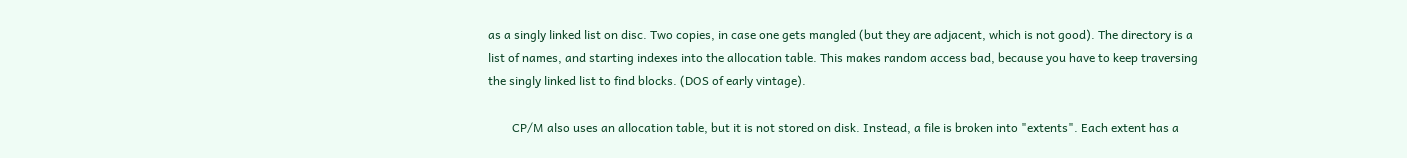as a singly linked list on disc. Two copies, in case one gets mangled (but they are adjacent, which is not good). The directory is a list of names, and starting indexes into the allocation table. This makes random access bad, because you have to keep traversing the singly linked list to find blocks. (DOS of early vintage).

        CP/M also uses an allocation table, but it is not stored on disk. Instead, a file is broken into "extents". Each extent has a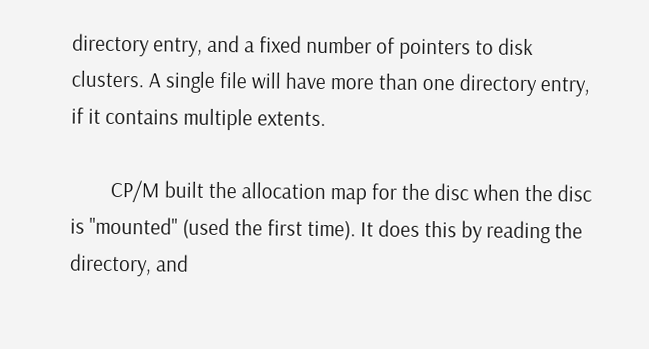directory entry, and a fixed number of pointers to disk clusters. A single file will have more than one directory entry, if it contains multiple extents.

        CP/M built the allocation map for the disc when the disc is "mounted" (used the first time). It does this by reading the directory, and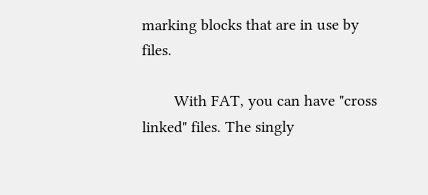marking blocks that are in use by files.

        With FAT, you can have "cross linked" files. The singly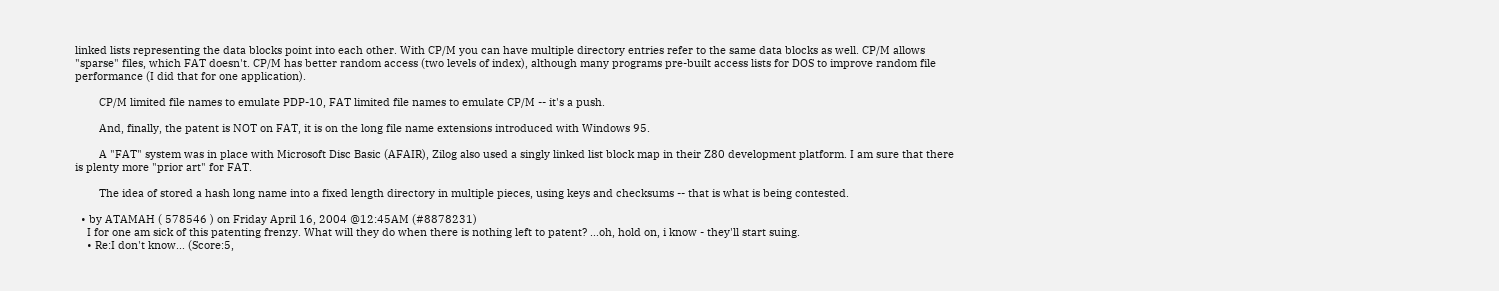linked lists representing the data blocks point into each other. With CP/M you can have multiple directory entries refer to the same data blocks as well. CP/M allows "sparse" files, which FAT doesn't. CP/M has better random access (two levels of index), although many programs pre-built access lists for DOS to improve random file performance (I did that for one application).

        CP/M limited file names to emulate PDP-10, FAT limited file names to emulate CP/M -- it's a push.

        And, finally, the patent is NOT on FAT, it is on the long file name extensions introduced with Windows 95.

        A "FAT" system was in place with Microsoft Disc Basic (AFAIR), Zilog also used a singly linked list block map in their Z80 development platform. I am sure that there is plenty more "prior art" for FAT.

        The idea of stored a hash long name into a fixed length directory in multiple pieces, using keys and checksums -- that is what is being contested.

  • by ATAMAH ( 578546 ) on Friday April 16, 2004 @12:45AM (#8878231)
    I for one am sick of this patenting frenzy. What will they do when there is nothing left to patent? ...oh, hold on, i know - they'll start suing.
    • Re:I don't know... (Score:5,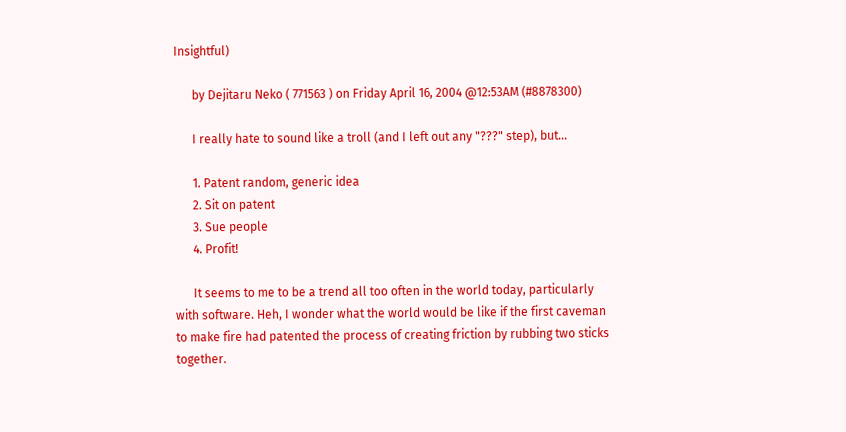Insightful)

      by Dejitaru Neko ( 771563 ) on Friday April 16, 2004 @12:53AM (#8878300)

      I really hate to sound like a troll (and I left out any "???" step), but...

      1. Patent random, generic idea
      2. Sit on patent
      3. Sue people
      4. Profit!

      It seems to me to be a trend all too often in the world today, particularly with software. Heh, I wonder what the world would be like if the first caveman to make fire had patented the process of creating friction by rubbing two sticks together.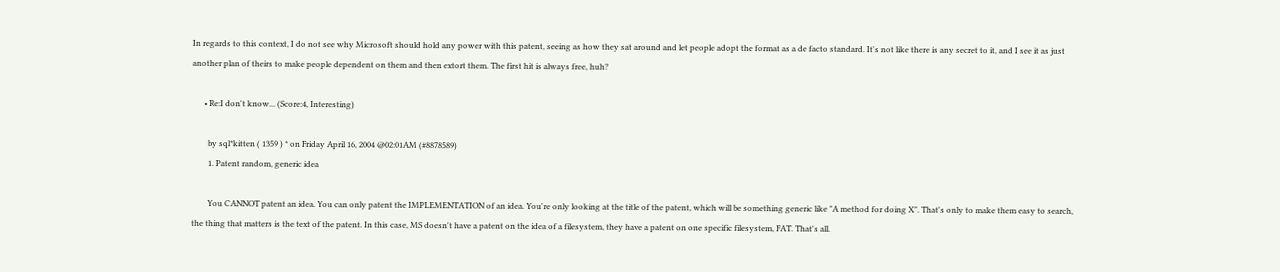In regards to this context, I do not see why Microsoft should hold any power with this patent, seeing as how they sat around and let people adopt the format as a de facto standard. It's not like there is any secret to it, and I see it as just another plan of theirs to make people dependent on them and then extort them. The first hit is always free, huh?

      • Re:I don't know... (Score:4, Interesting)

        by sql*kitten ( 1359 ) * on Friday April 16, 2004 @02:01AM (#8878589)
        1. Patent random, generic idea

        You CANNOT patent an idea. You can only patent the IMPLEMENTATION of an idea. You're only looking at the title of the patent, which will be something generic like "A method for doing X". That's only to make them easy to search, the thing that matters is the text of the patent. In this case, MS doesn't have a patent on the idea of a filesystem, they have a patent on one specific filesystem, FAT. That's all.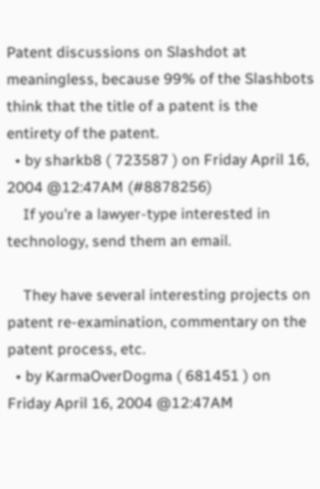Patent discussions on Slashdot at meaningless, because 99% of the Slashbots think that the title of a patent is the entirety of the patent.
  • by sharkb8 ( 723587 ) on Friday April 16, 2004 @12:47AM (#8878256)
    If you're a lawyer-type interested in technology, send them an email.

    They have several interesting projects on patent re-examination, commentary on the patent process, etc.
  • by KarmaOverDogma ( 681451 ) on Friday April 16, 2004 @12:47AM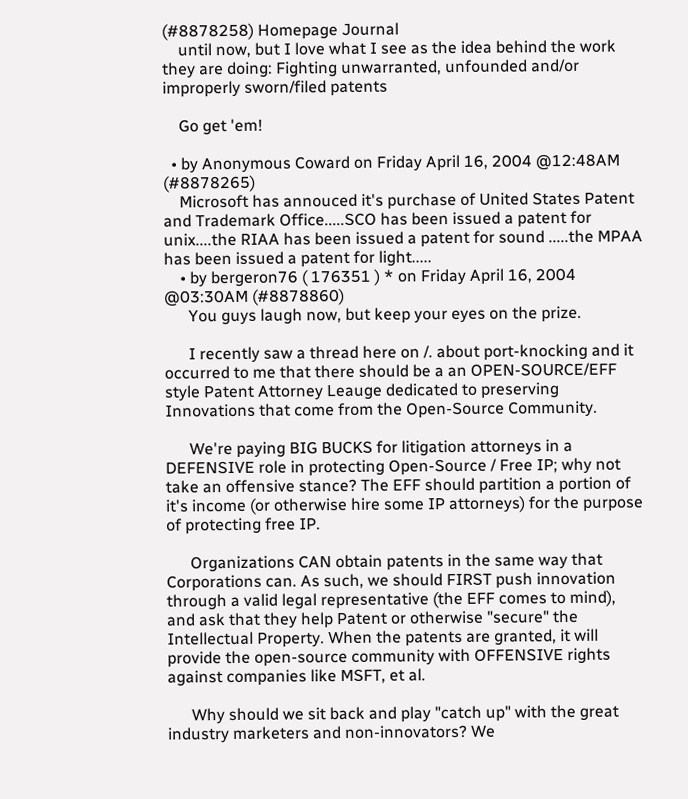(#8878258) Homepage Journal
    until now, but I love what I see as the idea behind the work they are doing: Fighting unwarranted, unfounded and/or improperly sworn/filed patents

    Go get 'em!

  • by Anonymous Coward on Friday April 16, 2004 @12:48AM (#8878265)
    Microsoft has annouced it's purchase of United States Patent and Trademark Office.....SCO has been issued a patent for unix....the RIAA has been issued a patent for sound .....the MPAA has been issued a patent for light.....
    • by bergeron76 ( 176351 ) * on Friday April 16, 2004 @03:30AM (#8878860)
      You guys laugh now, but keep your eyes on the prize.

      I recently saw a thread here on /. about port-knocking and it occurred to me that there should be a an OPEN-SOURCE/EFF style Patent Attorney Leauge dedicated to preserving Innovations that come from the Open-Source Community.

      We're paying BIG BUCKS for litigation attorneys in a DEFENSIVE role in protecting Open-Source / Free IP; why not take an offensive stance? The EFF should partition a portion of it's income (or otherwise hire some IP attorneys) for the purpose of protecting free IP.

      Organizations CAN obtain patents in the same way that Corporations can. As such, we should FIRST push innovation through a valid legal representative (the EFF comes to mind), and ask that they help Patent or otherwise "secure" the Intellectual Property. When the patents are granted, it will provide the open-source community with OFFENSIVE rights against companies like MSFT, et al.

      Why should we sit back and play "catch up" with the great industry marketers and non-innovators? We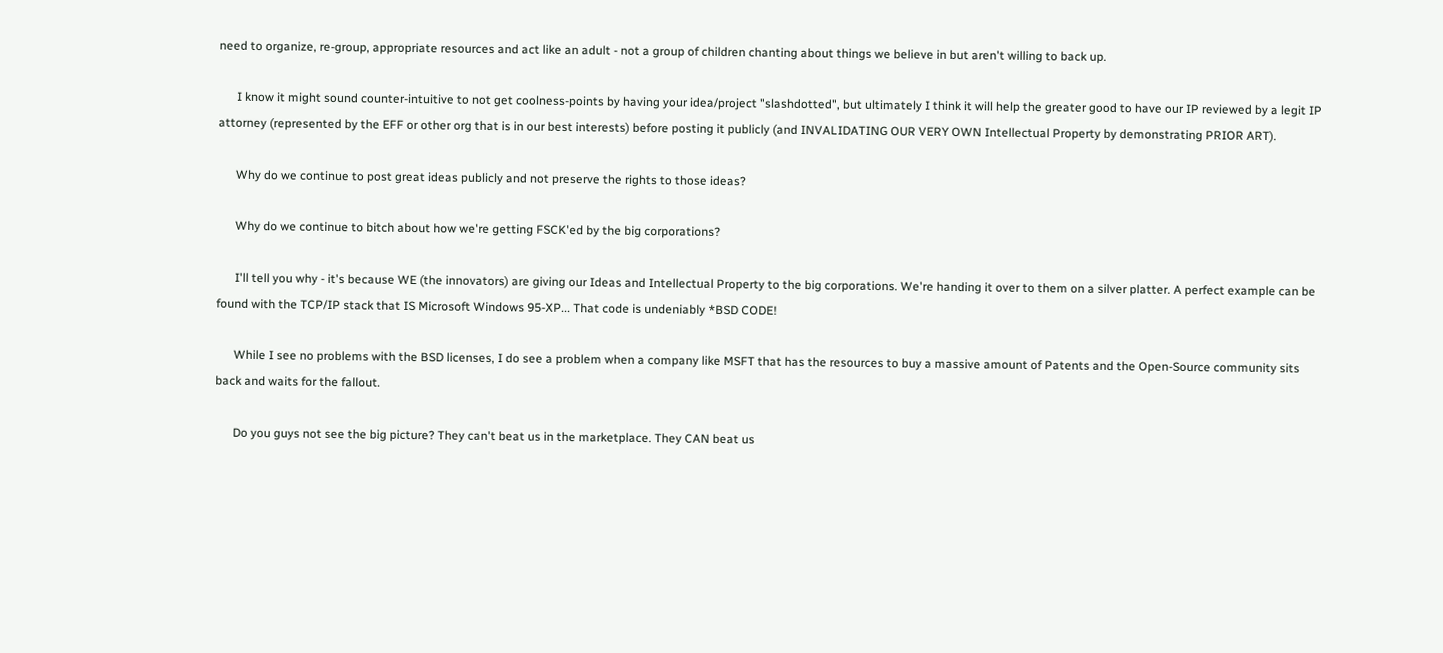need to organize, re-group, appropriate resources and act like an adult - not a group of children chanting about things we believe in but aren't willing to back up.

      I know it might sound counter-intuitive to not get coolness-points by having your idea/project "slashdotted", but ultimately I think it will help the greater good to have our IP reviewed by a legit IP attorney (represented by the EFF or other org that is in our best interests) before posting it publicly (and INVALIDATING OUR VERY OWN Intellectual Property by demonstrating PRIOR ART).

      Why do we continue to post great ideas publicly and not preserve the rights to those ideas?

      Why do we continue to bitch about how we're getting FSCK'ed by the big corporations?

      I'll tell you why - it's because WE (the innovators) are giving our Ideas and Intellectual Property to the big corporations. We're handing it over to them on a silver platter. A perfect example can be found with the TCP/IP stack that IS Microsoft Windows 95-XP... That code is undeniably *BSD CODE!

      While I see no problems with the BSD licenses, I do see a problem when a company like MSFT that has the resources to buy a massive amount of Patents and the Open-Source community sits back and waits for the fallout.

      Do you guys not see the big picture? They can't beat us in the marketplace. They CAN beat us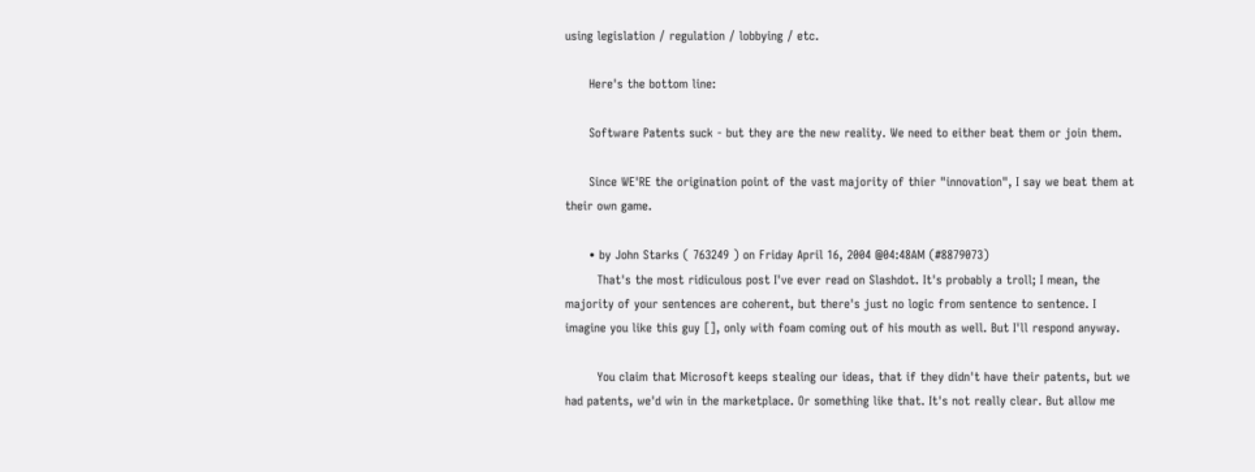using legislation / regulation / lobbying / etc.

      Here's the bottom line:

      Software Patents suck - but they are the new reality. We need to either beat them or join them.

      Since WE'RE the origination point of the vast majority of thier "innovation", I say we beat them at their own game.

      • by John Starks ( 763249 ) on Friday April 16, 2004 @04:48AM (#8879073)
        That's the most ridiculous post I've ever read on Slashdot. It's probably a troll; I mean, the majority of your sentences are coherent, but there's just no logic from sentence to sentence. I imagine you like this guy [], only with foam coming out of his mouth as well. But I'll respond anyway.

        You claim that Microsoft keeps stealing our ideas, that if they didn't have their patents, but we had patents, we'd win in the marketplace. Or something like that. It's not really clear. But allow me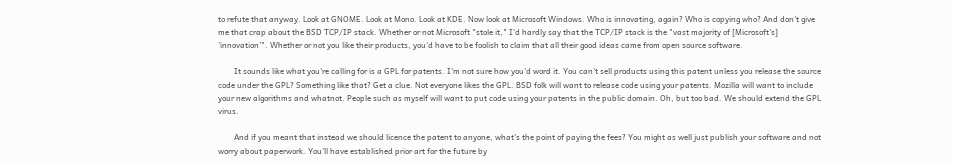to refute that anyway. Look at GNOME. Look at Mono. Look at KDE. Now look at Microsoft Windows. Who is innovating, again? Who is copying who? And don't give me that crap about the BSD TCP/IP stack. Whether or not Microsoft "stole it," I'd hardly say that the TCP/IP stack is the "vast majority of [Microsoft's] 'innovation'". Whether or not you like their products, you'd have to be foolish to claim that all their good ideas came from open source software.

        It sounds like what you're calling for is a GPL for patents. I'm not sure how you'd word it. You can't sell products using this patent unless you release the source code under the GPL? Something like that? Get a clue. Not everyone likes the GPL. BSD folk will want to release code using your patents. Mozilla will want to include your new algorithms and whatnot. People such as myself will want to put code using your patents in the public domain. Oh, but too bad. We should extend the GPL virus.

        And if you meant that instead we should licence the patent to anyone, what's the point of paying the fees? You might as well just publish your software and not worry about paperwork. You'll have established prior art for the future by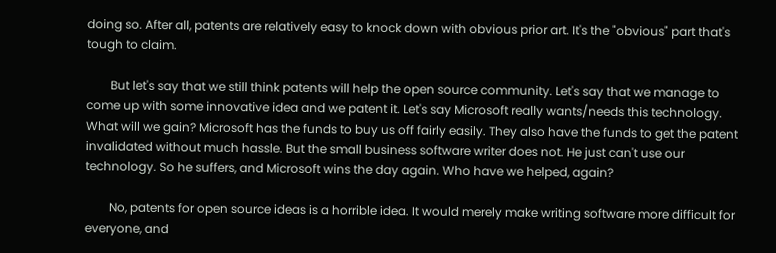doing so. After all, patents are relatively easy to knock down with obvious prior art. It's the "obvious" part that's tough to claim.

        But let's say that we still think patents will help the open source community. Let's say that we manage to come up with some innovative idea and we patent it. Let's say Microsoft really wants/needs this technology. What will we gain? Microsoft has the funds to buy us off fairly easily. They also have the funds to get the patent invalidated without much hassle. But the small business software writer does not. He just can't use our technology. So he suffers, and Microsoft wins the day again. Who have we helped, again?

        No, patents for open source ideas is a horrible idea. It would merely make writing software more difficult for everyone, and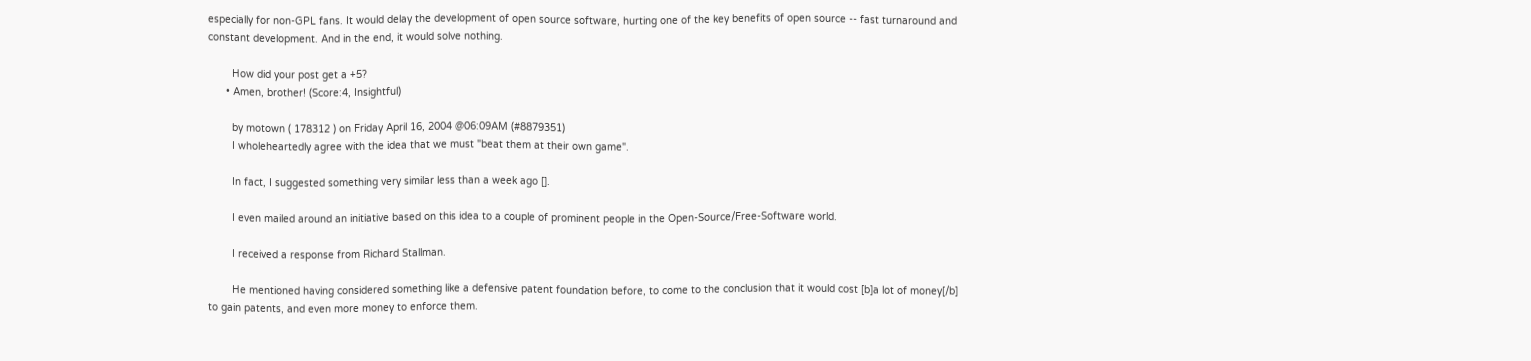especially for non-GPL fans. It would delay the development of open source software, hurting one of the key benefits of open source -- fast turnaround and constant development. And in the end, it would solve nothing.

        How did your post get a +5?
      • Amen, brother! (Score:4, Insightful)

        by motown ( 178312 ) on Friday April 16, 2004 @06:09AM (#8879351)
        I wholeheartedly agree with the idea that we must "beat them at their own game".

        In fact, I suggested something very similar less than a week ago [].

        I even mailed around an initiative based on this idea to a couple of prominent people in the Open-Source/Free-Software world.

        I received a response from Richard Stallman.

        He mentioned having considered something like a defensive patent foundation before, to come to the conclusion that it would cost [b]a lot of money[/b] to gain patents, and even more money to enforce them.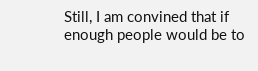Still, I am convined that if enough people would be to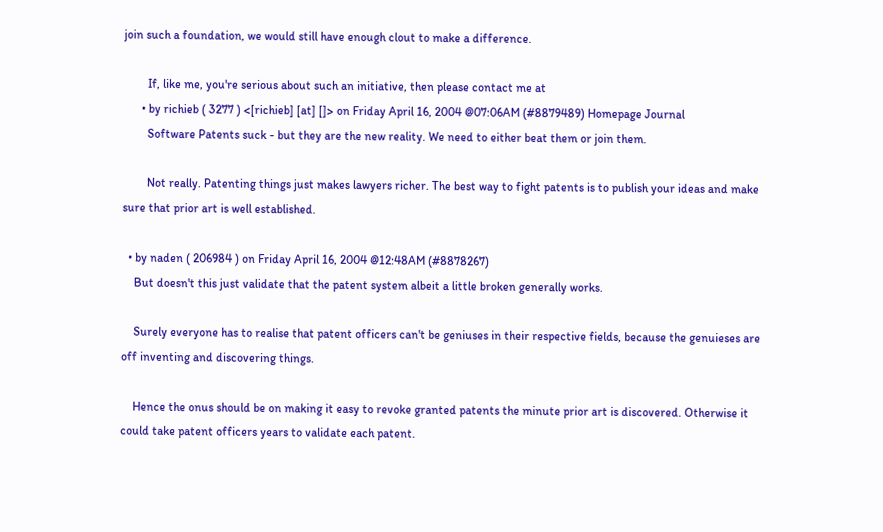join such a foundation, we would still have enough clout to make a difference.

        If, like me, you're serious about such an initiative, then please contact me at
      • by richieb ( 3277 ) <[richieb] [at] []> on Friday April 16, 2004 @07:06AM (#8879489) Homepage Journal
        Software Patents suck - but they are the new reality. We need to either beat them or join them.

        Not really. Patenting things just makes lawyers richer. The best way to fight patents is to publish your ideas and make sure that prior art is well established.

  • by naden ( 206984 ) on Friday April 16, 2004 @12:48AM (#8878267)
    But doesn't this just validate that the patent system albeit a little broken generally works.

    Surely everyone has to realise that patent officers can't be geniuses in their respective fields, because the genuieses are off inventing and discovering things.

    Hence the onus should be on making it easy to revoke granted patents the minute prior art is discovered. Otherwise it could take patent officers years to validate each patent.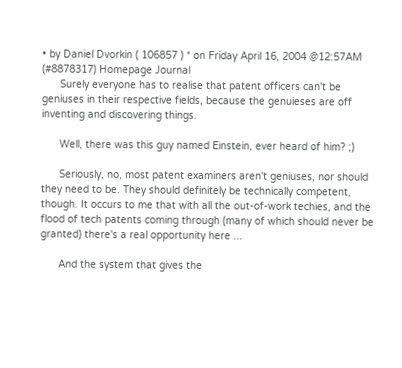• by Daniel Dvorkin ( 106857 ) * on Friday April 16, 2004 @12:57AM (#8878317) Homepage Journal
      Surely everyone has to realise that patent officers can't be geniuses in their respective fields, because the genuieses are off inventing and discovering things.

      Well, there was this guy named Einstein, ever heard of him? ;)

      Seriously, no, most patent examiners aren't geniuses, nor should they need to be. They should definitely be technically competent, though. It occurs to me that with all the out-of-work techies, and the flood of tech patents coming through (many of which should never be granted) there's a real opportunity here ...

      And the system that gives the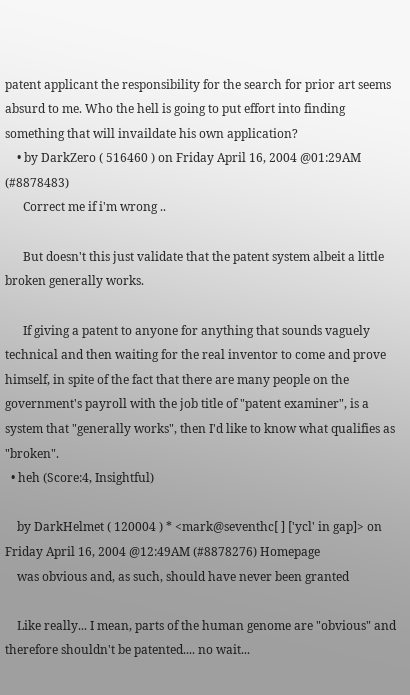patent applicant the responsibility for the search for prior art seems absurd to me. Who the hell is going to put effort into finding something that will invaildate his own application?
    • by DarkZero ( 516460 ) on Friday April 16, 2004 @01:29AM (#8878483)
      Correct me if i'm wrong ..

      But doesn't this just validate that the patent system albeit a little broken generally works.

      If giving a patent to anyone for anything that sounds vaguely technical and then waiting for the real inventor to come and prove himself, in spite of the fact that there are many people on the government's payroll with the job title of "patent examiner", is a system that "generally works", then I'd like to know what qualifies as "broken".
  • heh (Score:4, Insightful)

    by DarkHelmet ( 120004 ) * <mark@seventhc[ ] ['ycl' in gap]> on Friday April 16, 2004 @12:49AM (#8878276) Homepage
    was obvious and, as such, should have never been granted

    Like really... I mean, parts of the human genome are "obvious" and therefore shouldn't be patented.... no wait...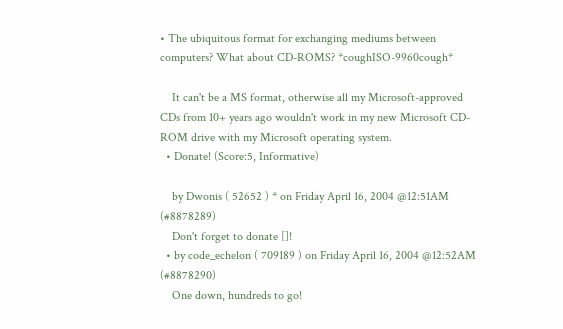• The ubiquitous format for exchanging mediums between computers? What about CD-ROMS? *coughISO-9960cough*

    It can't be a MS format, otherwise all my Microsoft-approved CDs from 10+ years ago wouldn't work in my new Microsoft CD-ROM drive with my Microsoft operating system.
  • Donate! (Score:5, Informative)

    by Dwonis ( 52652 ) * on Friday April 16, 2004 @12:51AM (#8878289)
    Don't forget to donate []!
  • by code_echelon ( 709189 ) on Friday April 16, 2004 @12:52AM (#8878290)
    One down, hundreds to go!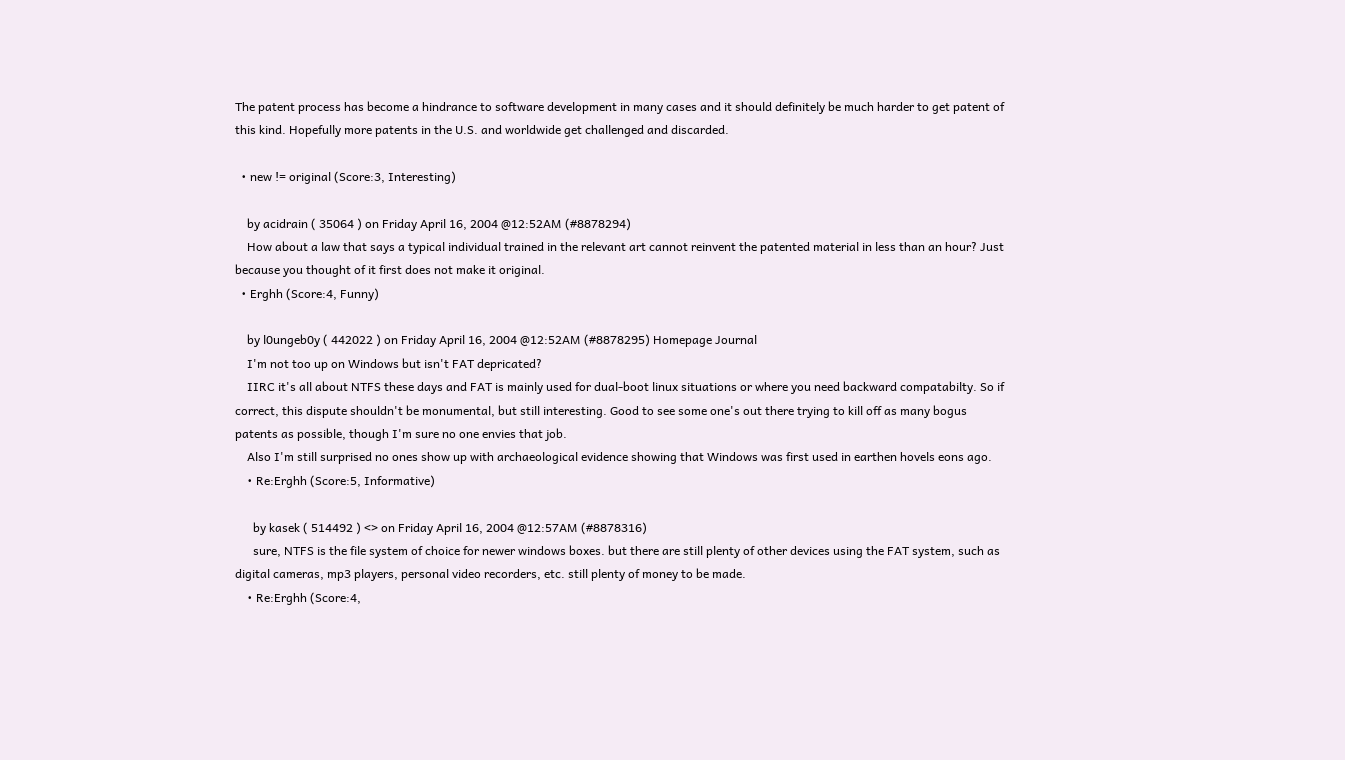The patent process has become a hindrance to software development in many cases and it should definitely be much harder to get patent of this kind. Hopefully more patents in the U.S. and worldwide get challenged and discarded.

  • new != original (Score:3, Interesting)

    by acidrain ( 35064 ) on Friday April 16, 2004 @12:52AM (#8878294)
    How about a law that says a typical individual trained in the relevant art cannot reinvent the patented material in less than an hour? Just because you thought of it first does not make it original.
  • Erghh (Score:4, Funny)

    by l0ungeb0y ( 442022 ) on Friday April 16, 2004 @12:52AM (#8878295) Homepage Journal
    I'm not too up on Windows but isn't FAT depricated?
    IIRC it's all about NTFS these days and FAT is mainly used for dual-boot linux situations or where you need backward compatabilty. So if correct, this dispute shouldn't be monumental, but still interesting. Good to see some one's out there trying to kill off as many bogus patents as possible, though I'm sure no one envies that job.
    Also I'm still surprised no ones show up with archaeological evidence showing that Windows was first used in earthen hovels eons ago.
    • Re:Erghh (Score:5, Informative)

      by kasek ( 514492 ) <> on Friday April 16, 2004 @12:57AM (#8878316)
      sure, NTFS is the file system of choice for newer windows boxes. but there are still plenty of other devices using the FAT system, such as digital cameras, mp3 players, personal video recorders, etc. still plenty of money to be made.
    • Re:Erghh (Score:4,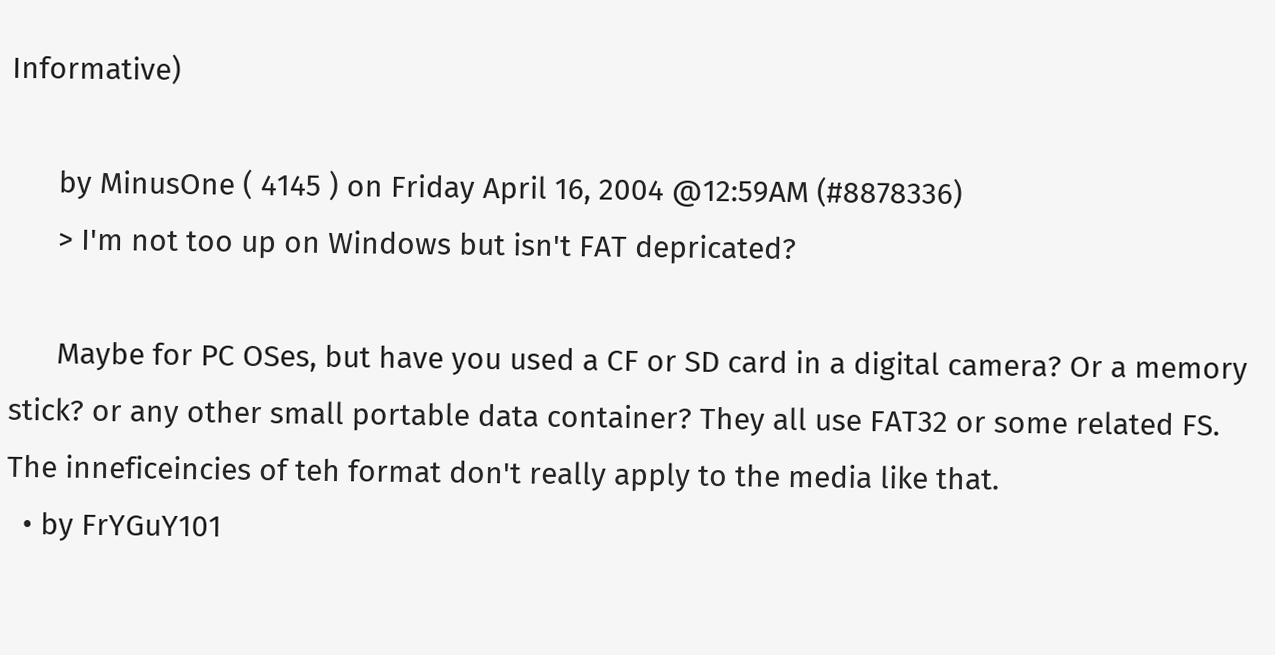Informative)

      by MinusOne ( 4145 ) on Friday April 16, 2004 @12:59AM (#8878336)
      > I'm not too up on Windows but isn't FAT depricated?

      Maybe for PC OSes, but have you used a CF or SD card in a digital camera? Or a memory stick? or any other small portable data container? They all use FAT32 or some related FS. The inneficeincies of teh format don't really apply to the media like that.
  • by FrYGuY101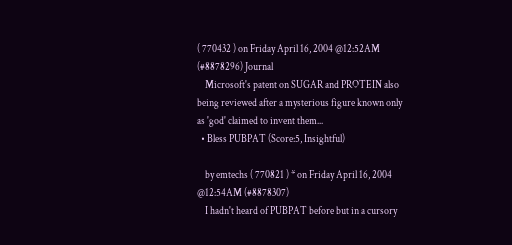( 770432 ) on Friday April 16, 2004 @12:52AM (#8878296) Journal
    Microsoft's patent on SUGAR and PROTEIN also being reviewed after a mysterious figure known only as 'god' claimed to invent them...
  • Bless PUBPAT (Score:5, Insightful)

    by emtechs ( 770821 ) * on Friday April 16, 2004 @12:54AM (#8878307)
    I hadn't heard of PUBPAT before but in a cursory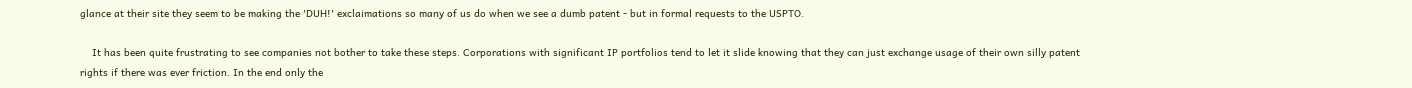glance at their site they seem to be making the 'DUH!' exclaimations so many of us do when we see a dumb patent - but in formal requests to the USPTO.

    It has been quite frustrating to see companies not bother to take these steps. Corporations with significant IP portfolios tend to let it slide knowing that they can just exchange usage of their own silly patent rights if there was ever friction. In the end only the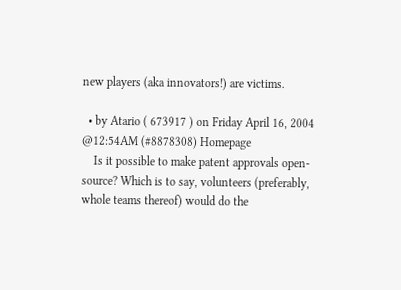new players (aka innovators!) are victims.

  • by Atario ( 673917 ) on Friday April 16, 2004 @12:54AM (#8878308) Homepage
    Is it possible to make patent approvals open-source? Which is to say, volunteers (preferably, whole teams thereof) would do the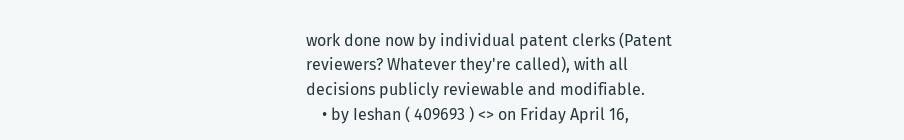work done now by individual patent clerks (Patent reviewers? Whatever they're called), with all decisions publicly reviewable and modifiable.
    • by Ieshan ( 409693 ) <> on Friday April 16,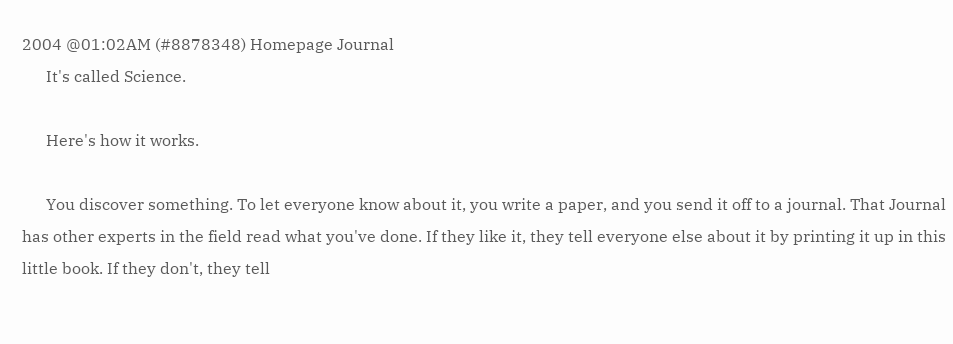2004 @01:02AM (#8878348) Homepage Journal
      It's called Science.

      Here's how it works.

      You discover something. To let everyone know about it, you write a paper, and you send it off to a journal. That Journal has other experts in the field read what you've done. If they like it, they tell everyone else about it by printing it up in this little book. If they don't, they tell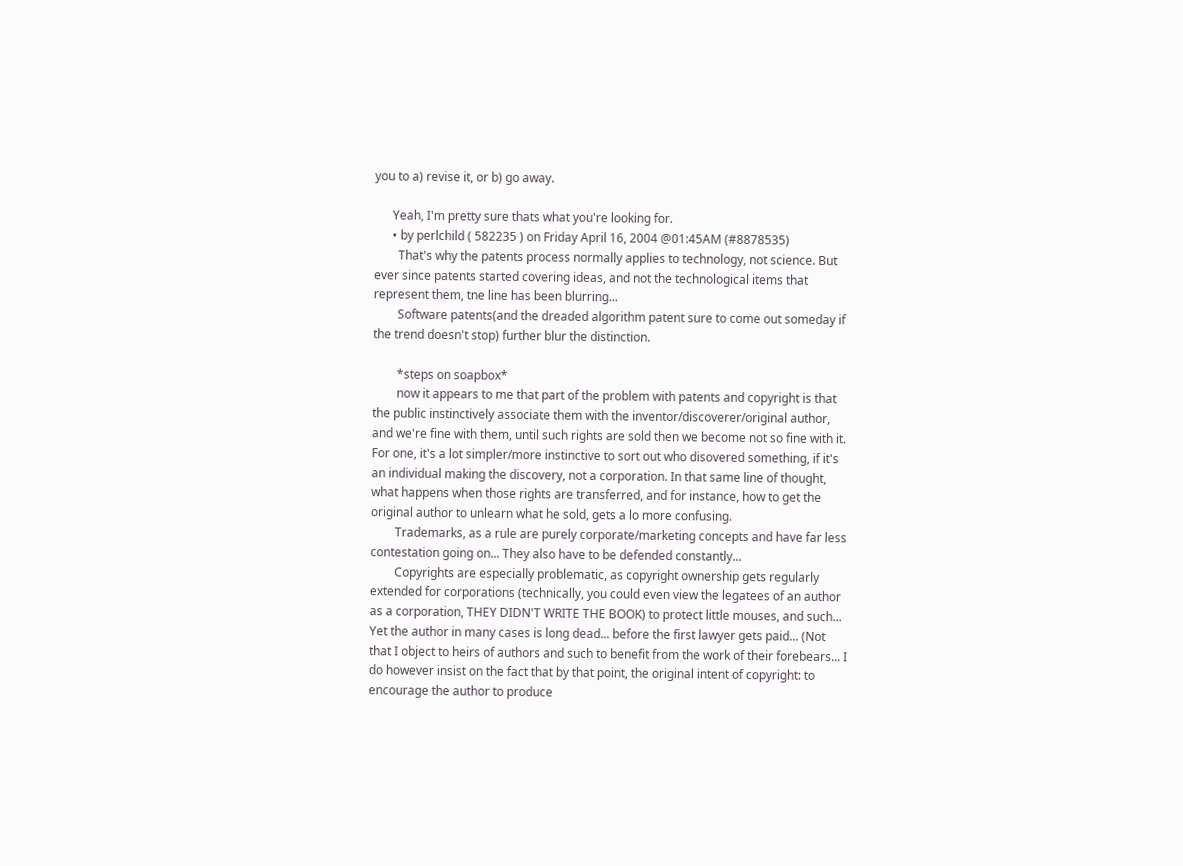you to a) revise it, or b) go away.

      Yeah, I'm pretty sure thats what you're looking for.
      • by perlchild ( 582235 ) on Friday April 16, 2004 @01:45AM (#8878535)
        That's why the patents process normally applies to technology, not science. But ever since patents started covering ideas, and not the technological items that represent them, tne line has been blurring...
        Software patents(and the dreaded algorithm patent sure to come out someday if the trend doesn't stop) further blur the distinction.

        *steps on soapbox*
        now it appears to me that part of the problem with patents and copyright is that the public instinctively associate them with the inventor/discoverer/original author, and we're fine with them, until such rights are sold then we become not so fine with it. For one, it's a lot simpler/more instinctive to sort out who disovered something, if it's an individual making the discovery, not a corporation. In that same line of thought, what happens when those rights are transferred, and for instance, how to get the original author to unlearn what he sold, gets a lo more confusing.
        Trademarks, as a rule are purely corporate/marketing concepts and have far less contestation going on... They also have to be defended constantly...
        Copyrights are especially problematic, as copyright ownership gets regularly extended for corporations (technically, you could even view the legatees of an author as a corporation, THEY DIDN'T WRITE THE BOOK) to protect little mouses, and such... Yet the author in many cases is long dead... before the first lawyer gets paid... (Not that I object to heirs of authors and such to benefit from the work of their forebears... I do however insist on the fact that by that point, the original intent of copyright: to encourage the author to produce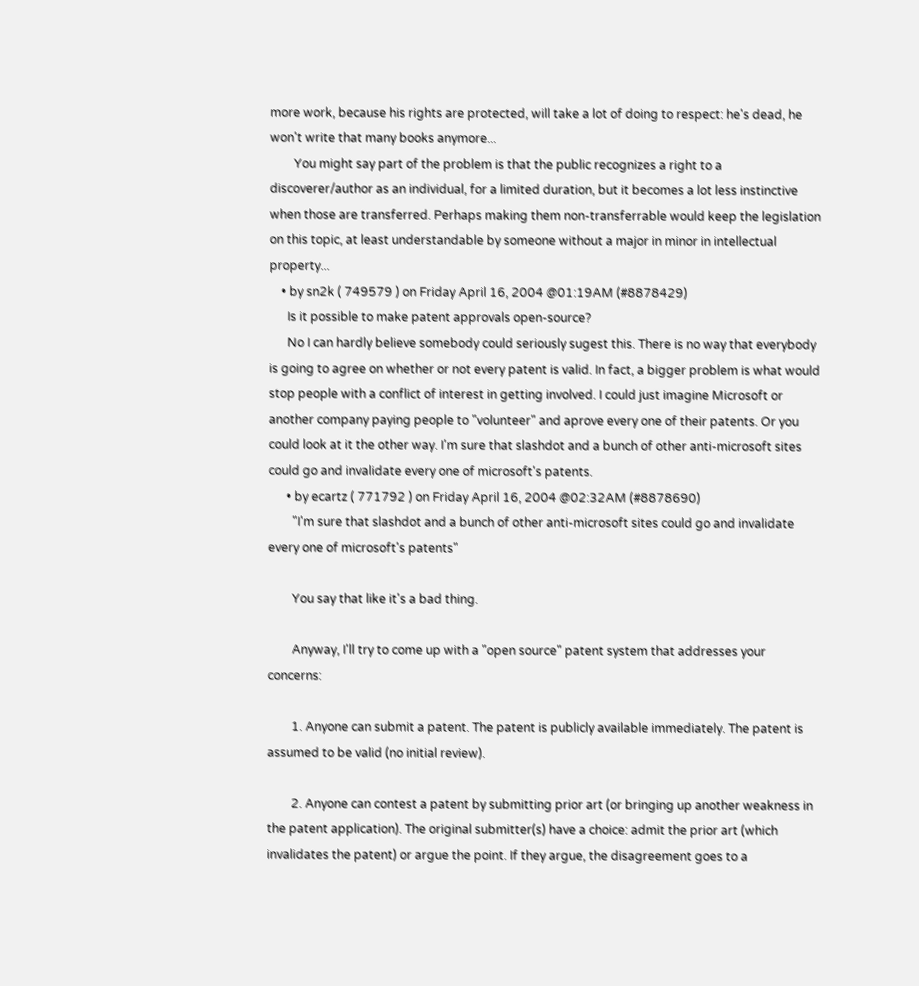more work, because his rights are protected, will take a lot of doing to respect: he's dead, he won't write that many books anymore...
        You might say part of the problem is that the public recognizes a right to a discoverer/author as an individual, for a limited duration, but it becomes a lot less instinctive when those are transferred. Perhaps making them non-transferrable would keep the legislation on this topic, at least understandable by someone without a major in minor in intellectual property...
    • by sn2k ( 749579 ) on Friday April 16, 2004 @01:19AM (#8878429)
      Is it possible to make patent approvals open-source?
      No I can hardly believe somebody could seriously sugest this. There is no way that everybody is going to agree on whether or not every patent is valid. In fact, a bigger problem is what would stop people with a conflict of interest in getting involved. I could just imagine Microsoft or another company paying people to "volunteer" and aprove every one of their patents. Or you could look at it the other way. I'm sure that slashdot and a bunch of other anti-microsoft sites could go and invalidate every one of microsoft's patents.
      • by ecartz ( 771792 ) on Friday April 16, 2004 @02:32AM (#8878690)
        "I'm sure that slashdot and a bunch of other anti-microsoft sites could go and invalidate every one of microsoft's patents"

        You say that like it's a bad thing.

        Anyway, I'll try to come up with a "open source" patent system that addresses your concerns:

        1. Anyone can submit a patent. The patent is publicly available immediately. The patent is assumed to be valid (no initial review).

        2. Anyone can contest a patent by submitting prior art (or bringing up another weakness in the patent application). The original submitter(s) have a choice: admit the prior art (which invalidates the patent) or argue the point. If they argue, the disagreement goes to a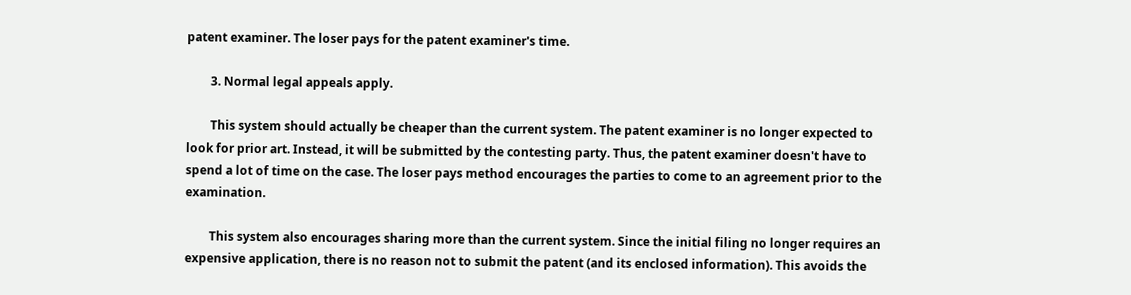patent examiner. The loser pays for the patent examiner's time.

        3. Normal legal appeals apply.

        This system should actually be cheaper than the current system. The patent examiner is no longer expected to look for prior art. Instead, it will be submitted by the contesting party. Thus, the patent examiner doesn't have to spend a lot of time on the case. The loser pays method encourages the parties to come to an agreement prior to the examination.

        This system also encourages sharing more than the current system. Since the initial filing no longer requires an expensive application, there is no reason not to submit the patent (and its enclosed information). This avoids the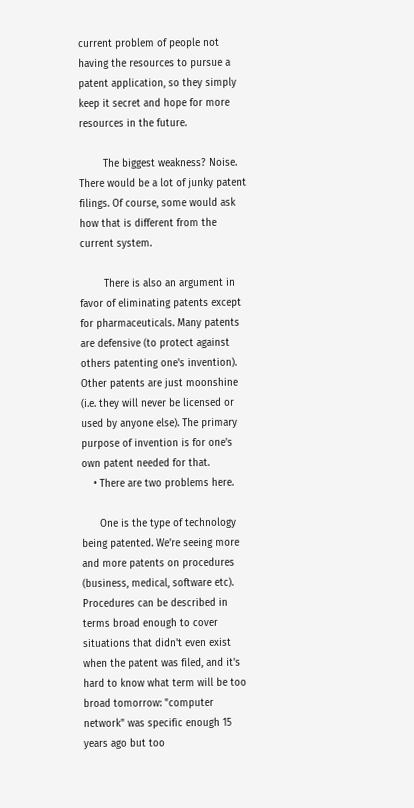current problem of people not having the resources to pursue a patent application, so they simply keep it secret and hope for more resources in the future.

        The biggest weakness? Noise. There would be a lot of junky patent filings. Of course, some would ask how that is different from the current system.

        There is also an argument in favor of eliminating patents except for pharmaceuticals. Many patents are defensive (to protect against others patenting one's invention). Other patents are just moonshine (i.e. they will never be licensed or used by anyone else). The primary purpose of invention is for one's own patent needed for that.
    • There are two problems here.

      One is the type of technology being patented. We're seeing more and more patents on procedures (business, medical, software etc). Procedures can be described in terms broad enough to cover situations that didn't even exist when the patent was filed, and it's hard to know what term will be too broad tomorrow: "computer network" was specific enough 15 years ago but too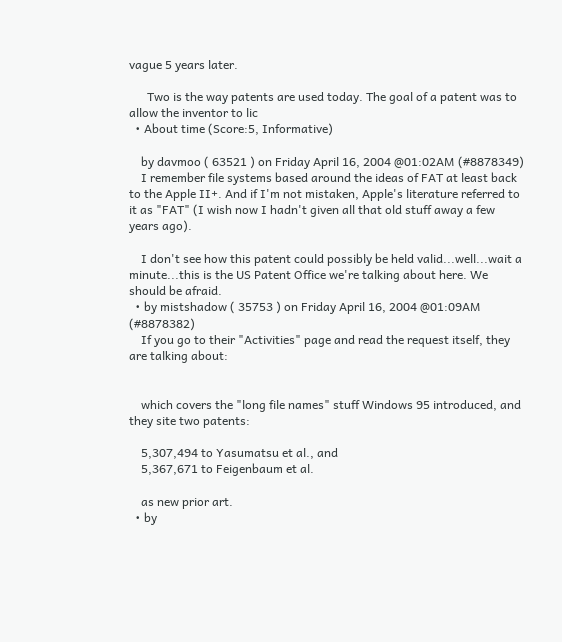vague 5 years later.

      Two is the way patents are used today. The goal of a patent was to allow the inventor to lic
  • About time (Score:5, Informative)

    by davmoo ( 63521 ) on Friday April 16, 2004 @01:02AM (#8878349)
    I remember file systems based around the ideas of FAT at least back to the Apple II+. And if I'm not mistaken, Apple's literature referred to it as "FAT" (I wish now I hadn't given all that old stuff away a few years ago).

    I don't see how this patent could possibly be held valid...well...wait a minute...this is the US Patent Office we're talking about here. We should be afraid.
  • by mistshadow ( 35753 ) on Friday April 16, 2004 @01:09AM (#8878382)
    If you go to their "Activities" page and read the request itself, they are talking about:


    which covers the "long file names" stuff Windows 95 introduced, and they site two patents:

    5,307,494 to Yasumatsu et al., and
    5,367,671 to Feigenbaum et al.

    as new prior art.
  • by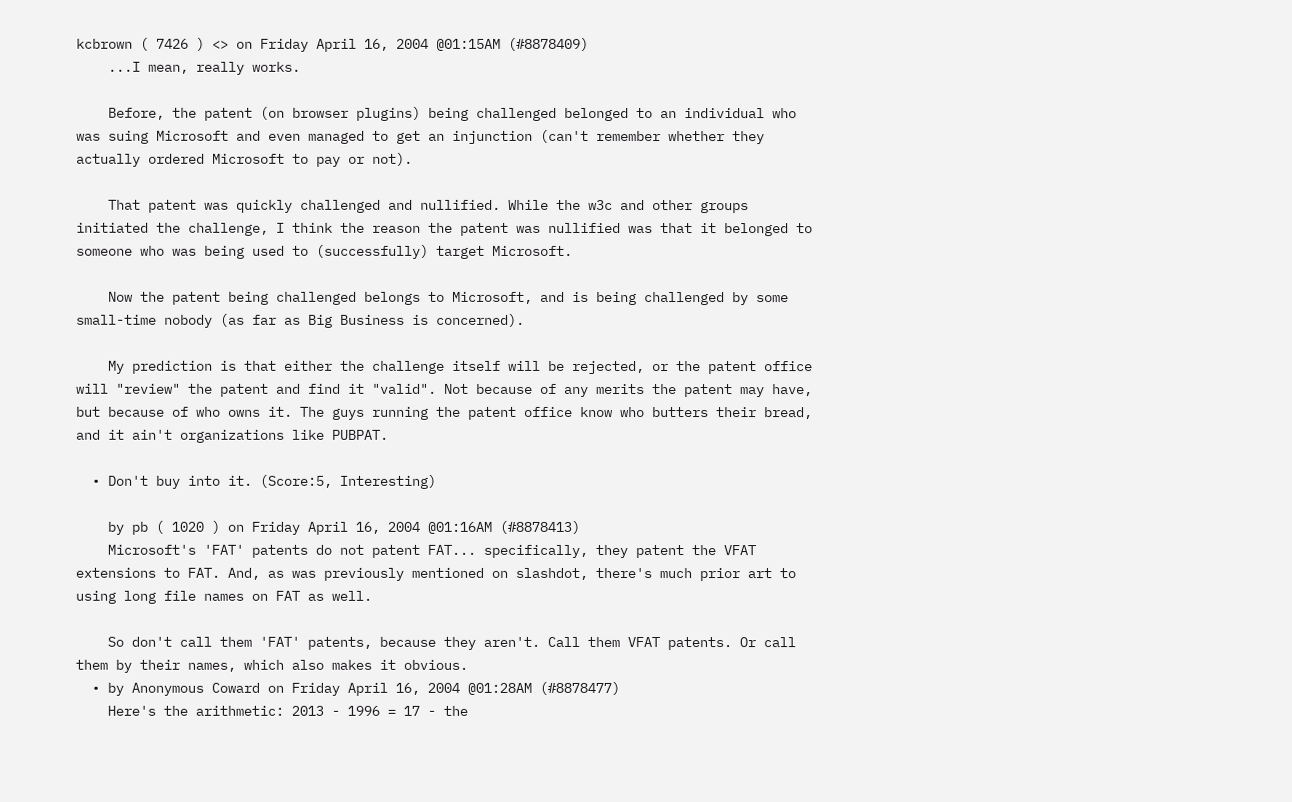kcbrown ( 7426 ) <> on Friday April 16, 2004 @01:15AM (#8878409)
    ...I mean, really works.

    Before, the patent (on browser plugins) being challenged belonged to an individual who was suing Microsoft and even managed to get an injunction (can't remember whether they actually ordered Microsoft to pay or not).

    That patent was quickly challenged and nullified. While the w3c and other groups initiated the challenge, I think the reason the patent was nullified was that it belonged to someone who was being used to (successfully) target Microsoft.

    Now the patent being challenged belongs to Microsoft, and is being challenged by some small-time nobody (as far as Big Business is concerned).

    My prediction is that either the challenge itself will be rejected, or the patent office will "review" the patent and find it "valid". Not because of any merits the patent may have, but because of who owns it. The guys running the patent office know who butters their bread, and it ain't organizations like PUBPAT.

  • Don't buy into it. (Score:5, Interesting)

    by pb ( 1020 ) on Friday April 16, 2004 @01:16AM (#8878413)
    Microsoft's 'FAT' patents do not patent FAT... specifically, they patent the VFAT extensions to FAT. And, as was previously mentioned on slashdot, there's much prior art to using long file names on FAT as well.

    So don't call them 'FAT' patents, because they aren't. Call them VFAT patents. Or call them by their names, which also makes it obvious.
  • by Anonymous Coward on Friday April 16, 2004 @01:28AM (#8878477)
    Here's the arithmetic: 2013 - 1996 = 17 - the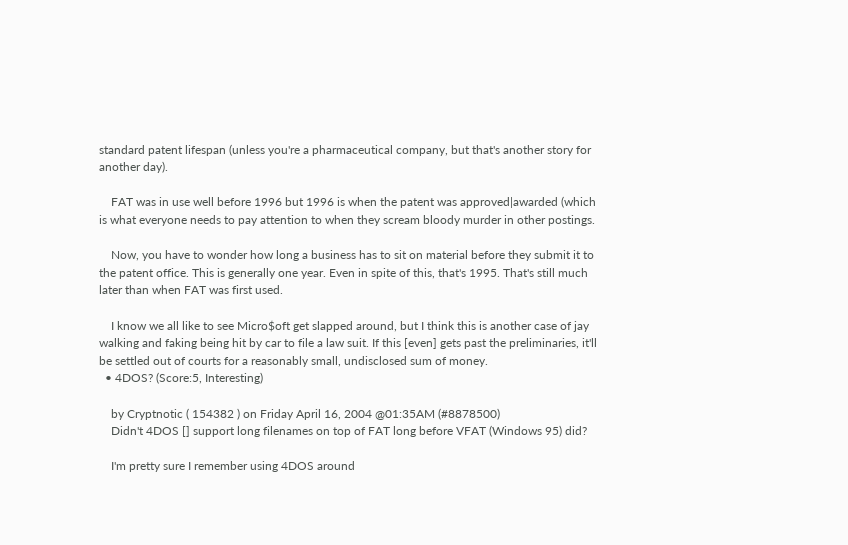standard patent lifespan (unless you're a pharmaceutical company, but that's another story for another day).

    FAT was in use well before 1996 but 1996 is when the patent was approved|awarded (which is what everyone needs to pay attention to when they scream bloody murder in other postings.

    Now, you have to wonder how long a business has to sit on material before they submit it to the patent office. This is generally one year. Even in spite of this, that's 1995. That's still much later than when FAT was first used.

    I know we all like to see Micro$oft get slapped around, but I think this is another case of jay walking and faking being hit by car to file a law suit. If this [even] gets past the preliminaries, it'll be settled out of courts for a reasonably small, undisclosed sum of money.
  • 4DOS? (Score:5, Interesting)

    by Cryptnotic ( 154382 ) on Friday April 16, 2004 @01:35AM (#8878500)
    Didn't 4DOS [] support long filenames on top of FAT long before VFAT (Windows 95) did?

    I'm pretty sure I remember using 4DOS around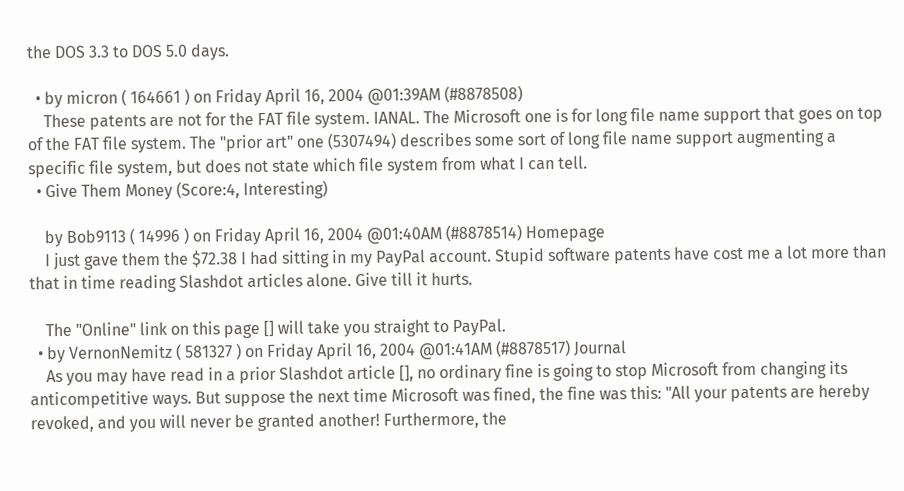the DOS 3.3 to DOS 5.0 days.

  • by micron ( 164661 ) on Friday April 16, 2004 @01:39AM (#8878508)
    These patents are not for the FAT file system. IANAL. The Microsoft one is for long file name support that goes on top of the FAT file system. The "prior art" one (5307494) describes some sort of long file name support augmenting a specific file system, but does not state which file system from what I can tell.
  • Give Them Money (Score:4, Interesting)

    by Bob9113 ( 14996 ) on Friday April 16, 2004 @01:40AM (#8878514) Homepage
    I just gave them the $72.38 I had sitting in my PayPal account. Stupid software patents have cost me a lot more than that in time reading Slashdot articles alone. Give till it hurts.

    The "Online" link on this page [] will take you straight to PayPal.
  • by VernonNemitz ( 581327 ) on Friday April 16, 2004 @01:41AM (#8878517) Journal
    As you may have read in a prior Slashdot article [], no ordinary fine is going to stop Microsoft from changing its anticompetitive ways. But suppose the next time Microsoft was fined, the fine was this: "All your patents are hereby revoked, and you will never be granted another! Furthermore, the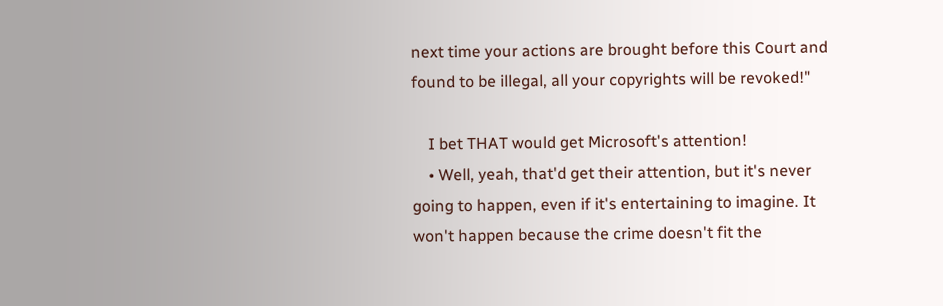next time your actions are brought before this Court and found to be illegal, all your copyrights will be revoked!"

    I bet THAT would get Microsoft's attention!
    • Well, yeah, that'd get their attention, but it's never going to happen, even if it's entertaining to imagine. It won't happen because the crime doesn't fit the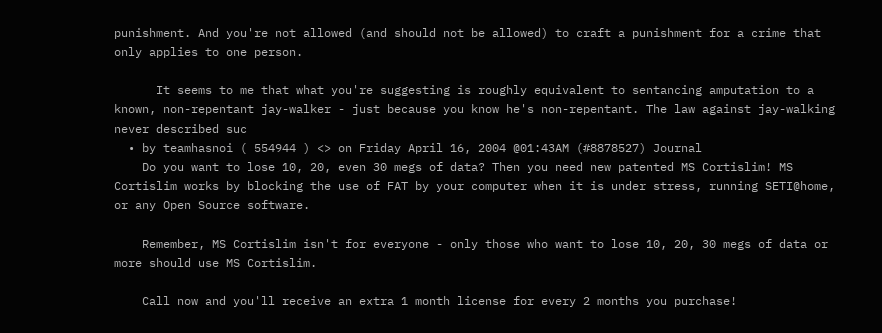punishment. And you're not allowed (and should not be allowed) to craft a punishment for a crime that only applies to one person.

      It seems to me that what you're suggesting is roughly equivalent to sentancing amputation to a known, non-repentant jay-walker - just because you know he's non-repentant. The law against jay-walking never described suc
  • by teamhasnoi ( 554944 ) <> on Friday April 16, 2004 @01:43AM (#8878527) Journal
    Do you want to lose 10, 20, even 30 megs of data? Then you need new patented MS Cortislim! MS Cortislim works by blocking the use of FAT by your computer when it is under stress, running SETI@home, or any Open Source software.

    Remember, MS Cortislim isn't for everyone - only those who want to lose 10, 20, 30 megs of data or more should use MS Cortislim.

    Call now and you'll receive an extra 1 month license for every 2 months you purchase!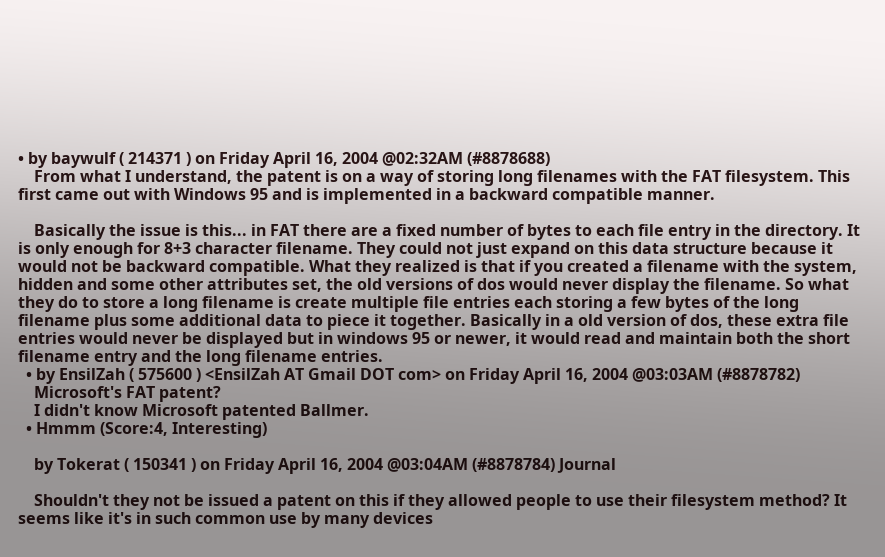• by baywulf ( 214371 ) on Friday April 16, 2004 @02:32AM (#8878688)
    From what I understand, the patent is on a way of storing long filenames with the FAT filesystem. This first came out with Windows 95 and is implemented in a backward compatible manner.

    Basically the issue is this... in FAT there are a fixed number of bytes to each file entry in the directory. It is only enough for 8+3 character filename. They could not just expand on this data structure because it would not be backward compatible. What they realized is that if you created a filename with the system, hidden and some other attributes set, the old versions of dos would never display the filename. So what they do to store a long filename is create multiple file entries each storing a few bytes of the long filename plus some additional data to piece it together. Basically in a old version of dos, these extra file entries would never be displayed but in windows 95 or newer, it would read and maintain both the short filename entry and the long filename entries.
  • by EnsilZah ( 575600 ) <EnsilZah AT Gmail DOT com> on Friday April 16, 2004 @03:03AM (#8878782)
    Microsoft's FAT patent?
    I didn't know Microsoft patented Ballmer.
  • Hmmm (Score:4, Interesting)

    by Tokerat ( 150341 ) on Friday April 16, 2004 @03:04AM (#8878784) Journal

    Shouldn't they not be issued a patent on this if they allowed people to use their filesystem method? It seems like it's in such common use by many devices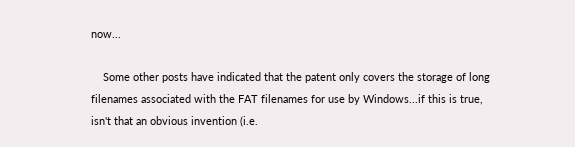now...

    Some other posts have indicated that the patent only covers the storage of long filenames associated with the FAT filenames for use by Windows...if this is true, isn't that an obvious invention (i.e.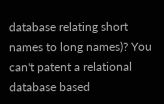database relating short names to long names)? You can't patent a relational database based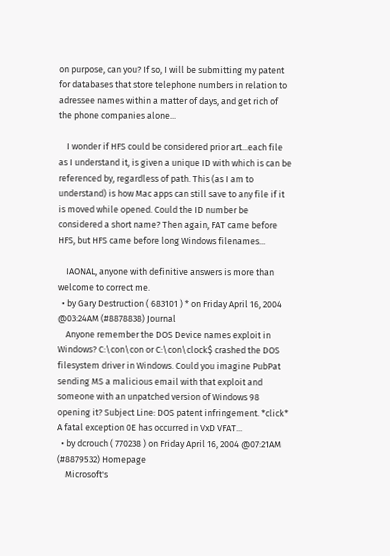on purpose, can you? If so, I will be submitting my patent for databases that store telephone numbers in relation to adressee names within a matter of days, and get rich of the phone companies alone...

    I wonder if HFS could be considered prior art...each file as I understand it, is given a unique ID with which is can be referenced by, regardless of path. This (as I am to understand) is how Mac apps can still save to any file if it is moved while opened. Could the ID number be considered a short name? Then again, FAT came before HFS, but HFS came before long Windows filenames...

    IAONAL, anyone with definitive answers is more than welcome to correct me.
  • by Gary Destruction ( 683101 ) * on Friday April 16, 2004 @03:24AM (#8878838) Journal
    Anyone remember the DOS Device names exploit in Windows? C:\con\con or C:\con\clock$ crashed the DOS filesystem driver in Windows. Could you imagine PubPat sending MS a malicious email with that exploit and someone with an unpatched version of Windows 98 opening it? Subject Line: DOS patent infringement. *click* A fatal exception 0E has occurred in VxD VFAT...
  • by dcrouch ( 770238 ) on Friday April 16, 2004 @07:21AM (#8879532) Homepage
    Microsoft's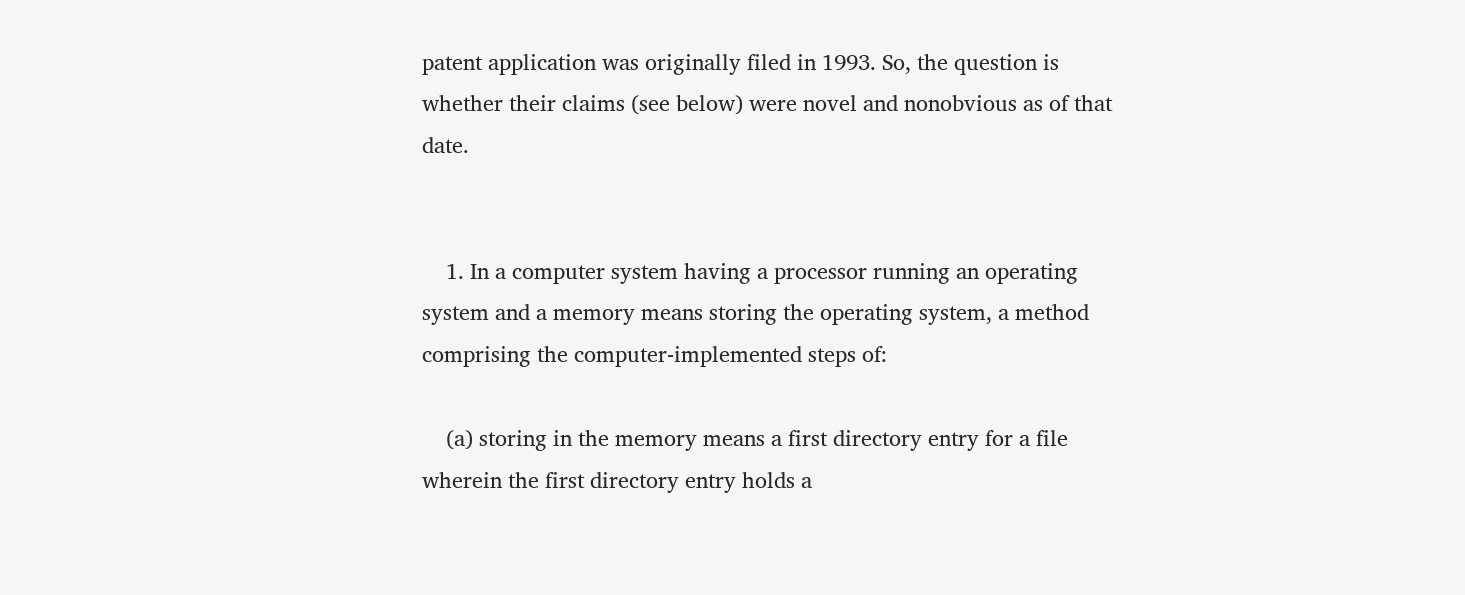patent application was originally filed in 1993. So, the question is whether their claims (see below) were novel and nonobvious as of that date.


    1. In a computer system having a processor running an operating system and a memory means storing the operating system, a method comprising the computer-implemented steps of:

    (a) storing in the memory means a first directory entry for a file wherein the first directory entry holds a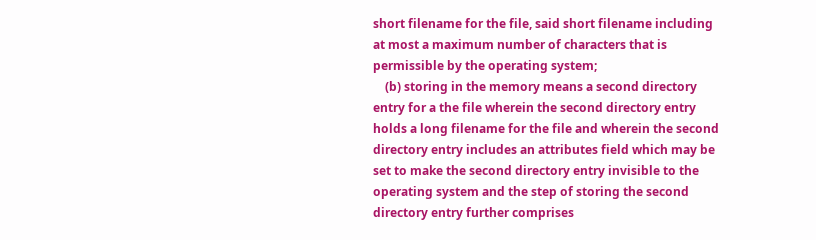short filename for the file, said short filename including at most a maximum number of characters that is permissible by the operating system;
    (b) storing in the memory means a second directory entry for a the file wherein the second directory entry holds a long filename for the file and wherein the second directory entry includes an attributes field which may be set to make the second directory entry invisible to the operating system and the step of storing the second directory entry further comprises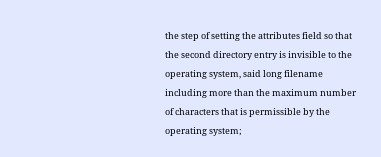the step of setting the attributes field so that the second directory entry is invisible to the operating system, said long filename including more than the maximum number of characters that is permissible by the operating system;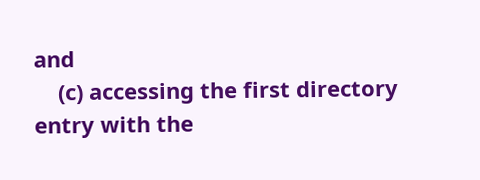and
    (c) accessing the first directory entry with the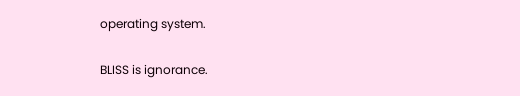operating system.

BLISS is ignorance.